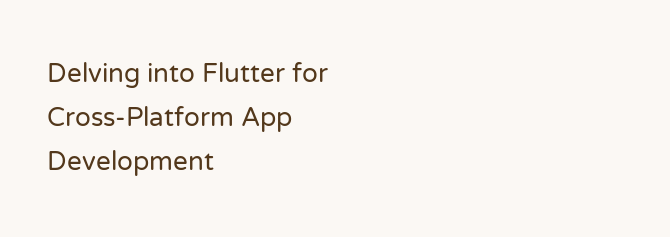Delving into Flutter for Cross-Platform App Development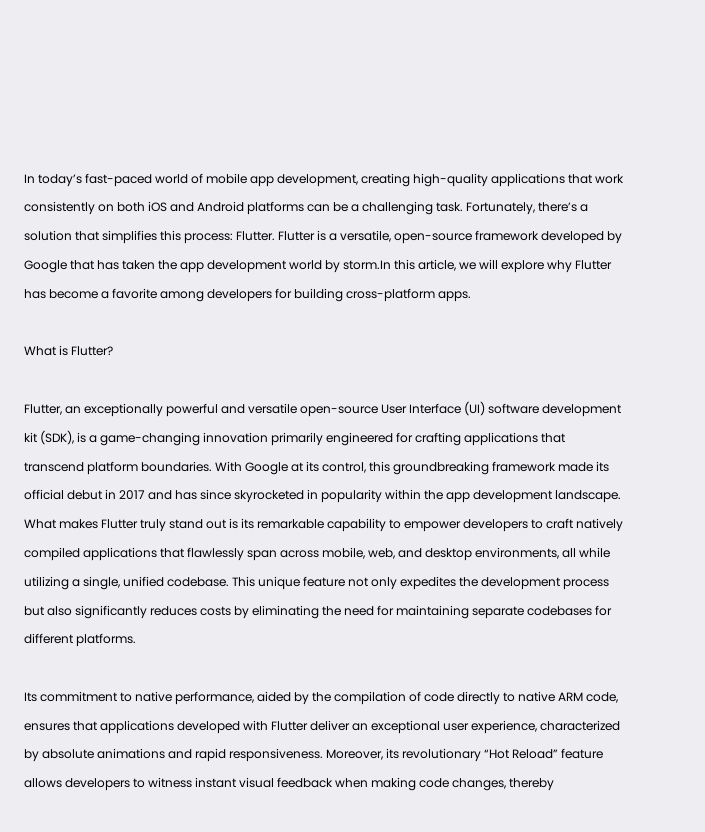In today’s fast-paced world of mobile app development, creating high-quality applications that work consistently on both iOS and Android platforms can be a challenging task. Fortunately, there’s a solution that simplifies this process: Flutter. Flutter is a versatile, open-source framework developed by Google that has taken the app development world by storm.In this article, we will explore why Flutter has become a favorite among developers for building cross-platform apps.

What is Flutter?

Flutter, an exceptionally powerful and versatile open-source User Interface (UI) software development kit (SDK), is a game-changing innovation primarily engineered for crafting applications that transcend platform boundaries. With Google at its control, this groundbreaking framework made its official debut in 2017 and has since skyrocketed in popularity within the app development landscape. What makes Flutter truly stand out is its remarkable capability to empower developers to craft natively compiled applications that flawlessly span across mobile, web, and desktop environments, all while utilizing a single, unified codebase. This unique feature not only expedites the development process but also significantly reduces costs by eliminating the need for maintaining separate codebases for different platforms.

Its commitment to native performance, aided by the compilation of code directly to native ARM code, ensures that applications developed with Flutter deliver an exceptional user experience, characterized by absolute animations and rapid responsiveness. Moreover, its revolutionary “Hot Reload” feature allows developers to witness instant visual feedback when making code changes, thereby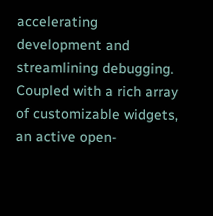accelerating development and streamlining debugging. Coupled with a rich array of customizable widgets, an active open-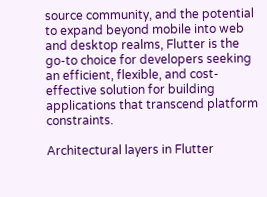source community, and the potential to expand beyond mobile into web and desktop realms, Flutter is the go-to choice for developers seeking an efficient, flexible, and cost-effective solution for building applications that transcend platform constraints.

Architectural layers in Flutter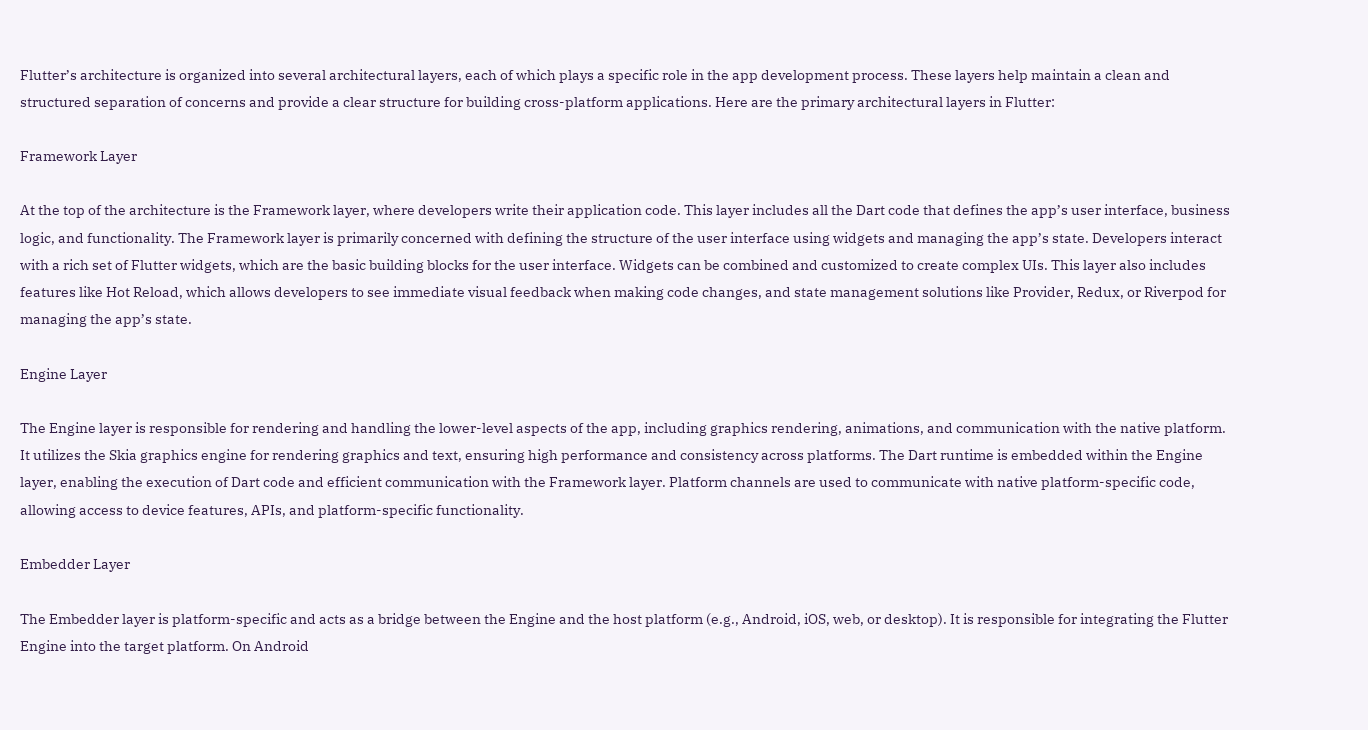Flutter’s architecture is organized into several architectural layers, each of which plays a specific role in the app development process. These layers help maintain a clean and structured separation of concerns and provide a clear structure for building cross-platform applications. Here are the primary architectural layers in Flutter:

Framework Layer

At the top of the architecture is the Framework layer, where developers write their application code. This layer includes all the Dart code that defines the app’s user interface, business logic, and functionality. The Framework layer is primarily concerned with defining the structure of the user interface using widgets and managing the app’s state. Developers interact with a rich set of Flutter widgets, which are the basic building blocks for the user interface. Widgets can be combined and customized to create complex UIs. This layer also includes features like Hot Reload, which allows developers to see immediate visual feedback when making code changes, and state management solutions like Provider, Redux, or Riverpod for managing the app’s state.

Engine Layer

The Engine layer is responsible for rendering and handling the lower-level aspects of the app, including graphics rendering, animations, and communication with the native platform. It utilizes the Skia graphics engine for rendering graphics and text, ensuring high performance and consistency across platforms. The Dart runtime is embedded within the Engine layer, enabling the execution of Dart code and efficient communication with the Framework layer. Platform channels are used to communicate with native platform-specific code, allowing access to device features, APIs, and platform-specific functionality.

Embedder Layer

The Embedder layer is platform-specific and acts as a bridge between the Engine and the host platform (e.g., Android, iOS, web, or desktop). It is responsible for integrating the Flutter Engine into the target platform. On Android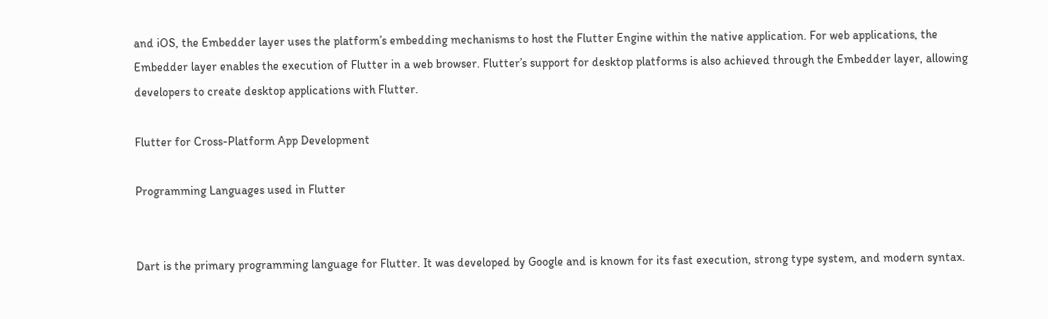and iOS, the Embedder layer uses the platform’s embedding mechanisms to host the Flutter Engine within the native application. For web applications, the Embedder layer enables the execution of Flutter in a web browser. Flutter’s support for desktop platforms is also achieved through the Embedder layer, allowing developers to create desktop applications with Flutter.

Flutter for Cross-Platform App Development

Programming Languages used in Flutter


Dart is the primary programming language for Flutter. It was developed by Google and is known for its fast execution, strong type system, and modern syntax.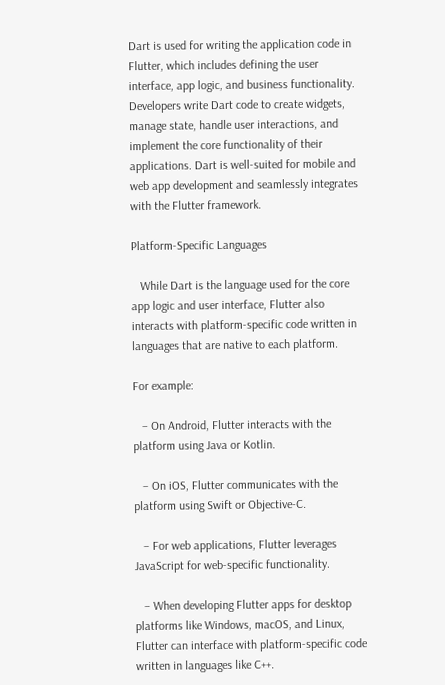Dart is used for writing the application code in Flutter, which includes defining the user interface, app logic, and business functionality. Developers write Dart code to create widgets, manage state, handle user interactions, and implement the core functionality of their applications. Dart is well-suited for mobile and web app development and seamlessly integrates with the Flutter framework.

Platform-Specific Languages

   While Dart is the language used for the core app logic and user interface, Flutter also interacts with platform-specific code written in languages that are native to each platform.

For example:

   – On Android, Flutter interacts with the platform using Java or Kotlin.

   – On iOS, Flutter communicates with the platform using Swift or Objective-C.

   – For web applications, Flutter leverages JavaScript for web-specific functionality.

   – When developing Flutter apps for desktop platforms like Windows, macOS, and Linux, Flutter can interface with platform-specific code written in languages like C++.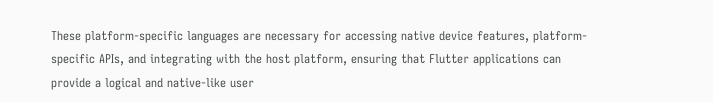These platform-specific languages are necessary for accessing native device features, platform-specific APIs, and integrating with the host platform, ensuring that Flutter applications can provide a logical and native-like user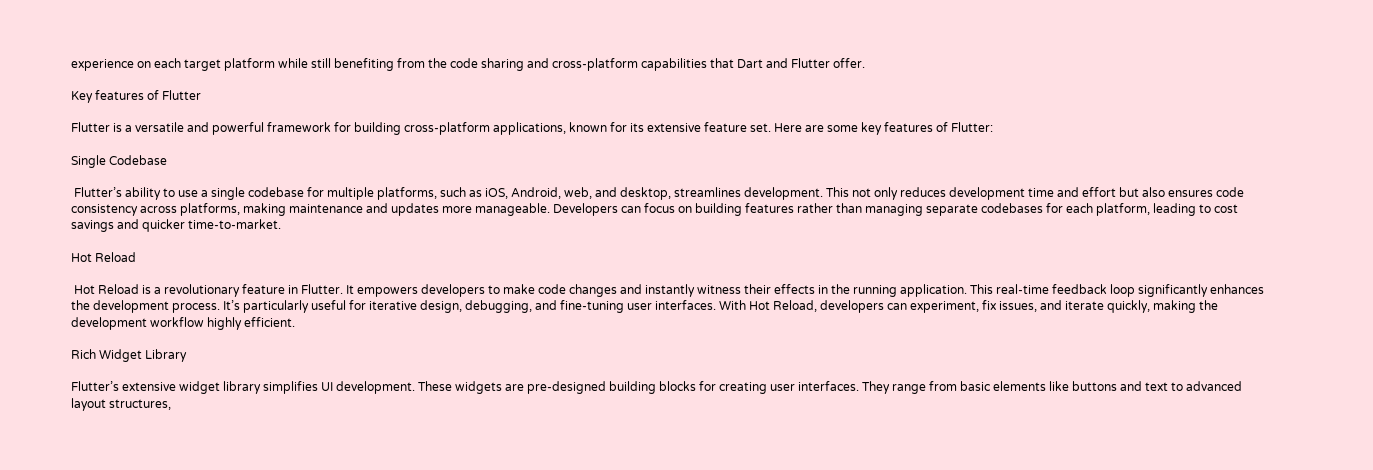experience on each target platform while still benefiting from the code sharing and cross-platform capabilities that Dart and Flutter offer.

Key features of Flutter

Flutter is a versatile and powerful framework for building cross-platform applications, known for its extensive feature set. Here are some key features of Flutter:

Single Codebase

 Flutter’s ability to use a single codebase for multiple platforms, such as iOS, Android, web, and desktop, streamlines development. This not only reduces development time and effort but also ensures code consistency across platforms, making maintenance and updates more manageable. Developers can focus on building features rather than managing separate codebases for each platform, leading to cost savings and quicker time-to-market.

Hot Reload

 Hot Reload is a revolutionary feature in Flutter. It empowers developers to make code changes and instantly witness their effects in the running application. This real-time feedback loop significantly enhances the development process. It’s particularly useful for iterative design, debugging, and fine-tuning user interfaces. With Hot Reload, developers can experiment, fix issues, and iterate quickly, making the development workflow highly efficient.

Rich Widget Library

Flutter’s extensive widget library simplifies UI development. These widgets are pre-designed building blocks for creating user interfaces. They range from basic elements like buttons and text to advanced layout structures,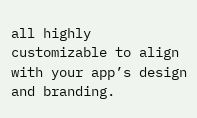all highly customizable to align with your app’s design and branding.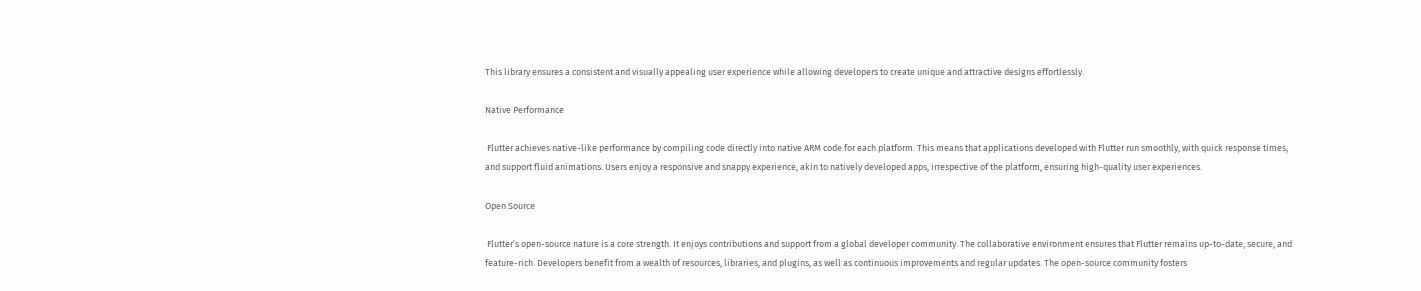This library ensures a consistent and visually appealing user experience while allowing developers to create unique and attractive designs effortlessly.

Native Performance

 Flutter achieves native-like performance by compiling code directly into native ARM code for each platform. This means that applications developed with Flutter run smoothly, with quick response times, and support fluid animations. Users enjoy a responsive and snappy experience, akin to natively developed apps, irrespective of the platform, ensuring high-quality user experiences.

Open Source

 Flutter’s open-source nature is a core strength. It enjoys contributions and support from a global developer community. The collaborative environment ensures that Flutter remains up-to-date, secure, and feature-rich. Developers benefit from a wealth of resources, libraries, and plugins, as well as continuous improvements and regular updates. The open-source community fosters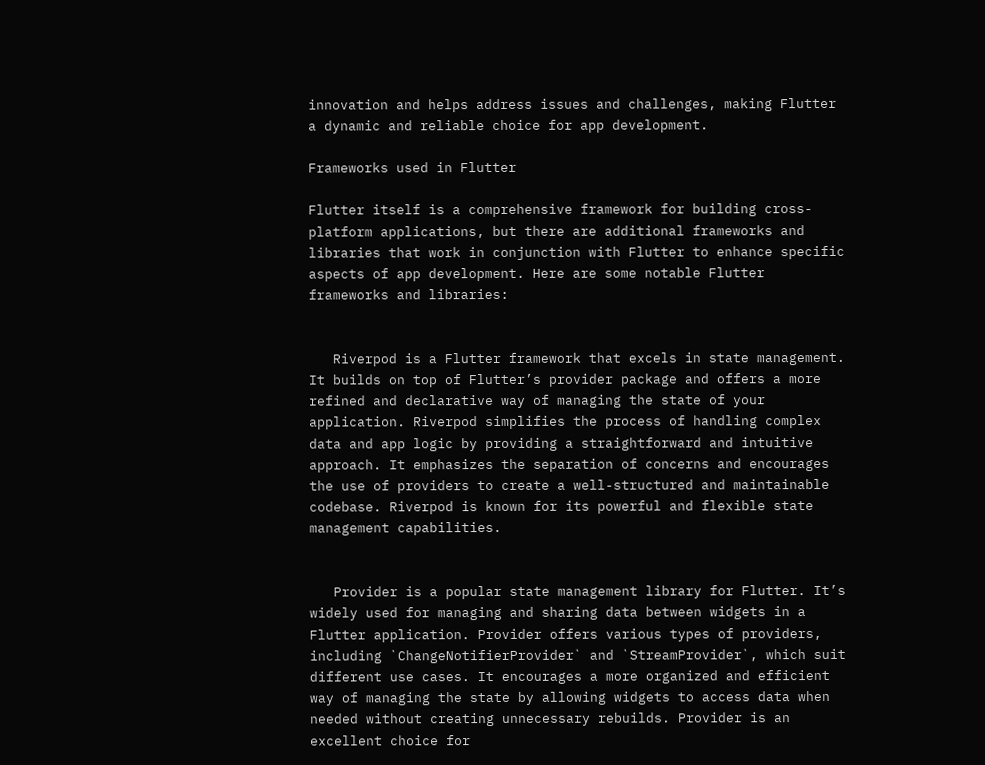innovation and helps address issues and challenges, making Flutter a dynamic and reliable choice for app development.

Frameworks used in Flutter

Flutter itself is a comprehensive framework for building cross-platform applications, but there are additional frameworks and libraries that work in conjunction with Flutter to enhance specific aspects of app development. Here are some notable Flutter frameworks and libraries:


   Riverpod is a Flutter framework that excels in state management. It builds on top of Flutter’s provider package and offers a more refined and declarative way of managing the state of your application. Riverpod simplifies the process of handling complex data and app logic by providing a straightforward and intuitive approach. It emphasizes the separation of concerns and encourages the use of providers to create a well-structured and maintainable codebase. Riverpod is known for its powerful and flexible state management capabilities.


   Provider is a popular state management library for Flutter. It’s widely used for managing and sharing data between widgets in a Flutter application. Provider offers various types of providers, including `ChangeNotifierProvider` and `StreamProvider`, which suit different use cases. It encourages a more organized and efficient way of managing the state by allowing widgets to access data when needed without creating unnecessary rebuilds. Provider is an excellent choice for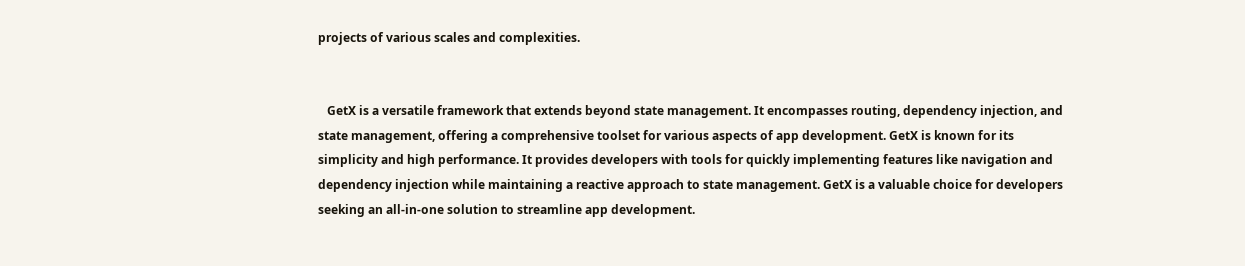projects of various scales and complexities.


   GetX is a versatile framework that extends beyond state management. It encompasses routing, dependency injection, and state management, offering a comprehensive toolset for various aspects of app development. GetX is known for its simplicity and high performance. It provides developers with tools for quickly implementing features like navigation and dependency injection while maintaining a reactive approach to state management. GetX is a valuable choice for developers seeking an all-in-one solution to streamline app development.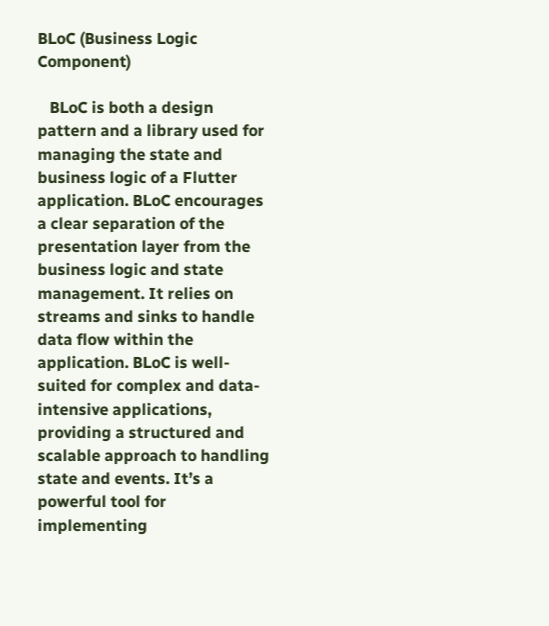BLoC (Business Logic Component)

   BLoC is both a design pattern and a library used for managing the state and business logic of a Flutter application. BLoC encourages a clear separation of the presentation layer from the business logic and state management. It relies on streams and sinks to handle data flow within the application. BLoC is well-suited for complex and data-intensive applications, providing a structured and scalable approach to handling state and events. It’s a powerful tool for implementing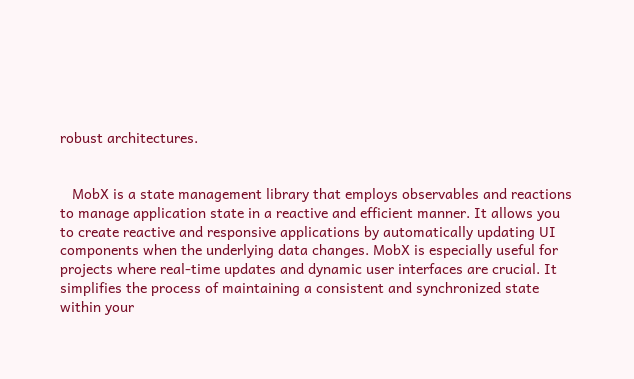robust architectures.


   MobX is a state management library that employs observables and reactions to manage application state in a reactive and efficient manner. It allows you to create reactive and responsive applications by automatically updating UI components when the underlying data changes. MobX is especially useful for projects where real-time updates and dynamic user interfaces are crucial. It simplifies the process of maintaining a consistent and synchronized state within your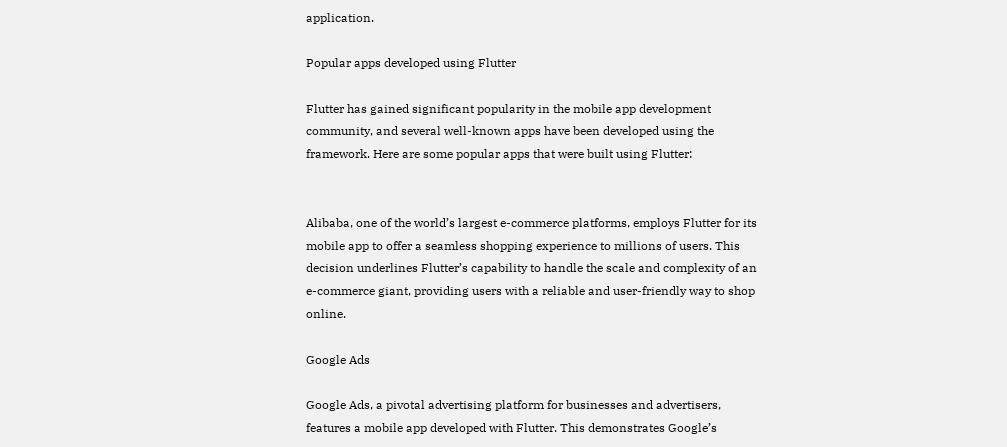application.

Popular apps developed using Flutter

Flutter has gained significant popularity in the mobile app development community, and several well-known apps have been developed using the framework. Here are some popular apps that were built using Flutter:


Alibaba, one of the world’s largest e-commerce platforms, employs Flutter for its mobile app to offer a seamless shopping experience to millions of users. This decision underlines Flutter’s capability to handle the scale and complexity of an e-commerce giant, providing users with a reliable and user-friendly way to shop online.

Google Ads

Google Ads, a pivotal advertising platform for businesses and advertisers, features a mobile app developed with Flutter. This demonstrates Google’s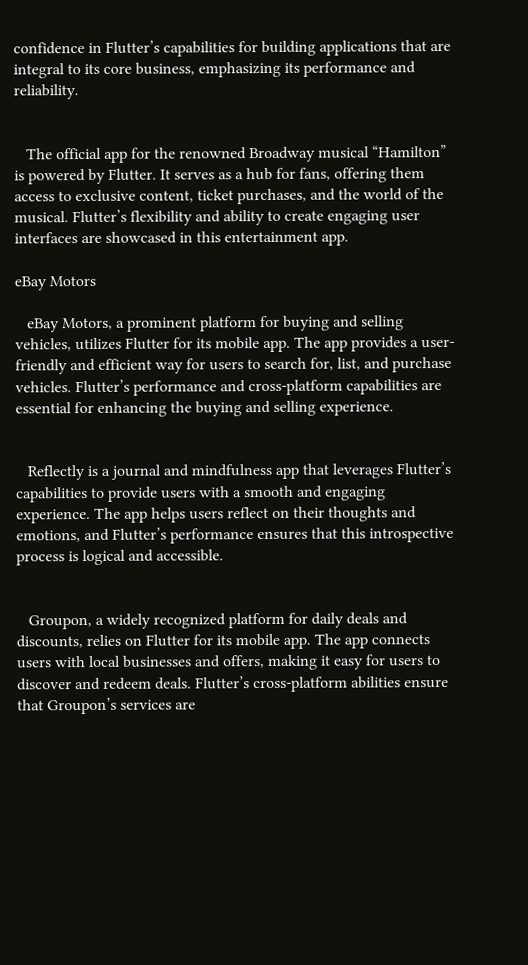confidence in Flutter’s capabilities for building applications that are integral to its core business, emphasizing its performance and reliability.


   The official app for the renowned Broadway musical “Hamilton” is powered by Flutter. It serves as a hub for fans, offering them access to exclusive content, ticket purchases, and the world of the musical. Flutter’s flexibility and ability to create engaging user interfaces are showcased in this entertainment app.

eBay Motors

   eBay Motors, a prominent platform for buying and selling vehicles, utilizes Flutter for its mobile app. The app provides a user-friendly and efficient way for users to search for, list, and purchase vehicles. Flutter’s performance and cross-platform capabilities are essential for enhancing the buying and selling experience.


   Reflectly is a journal and mindfulness app that leverages Flutter’s capabilities to provide users with a smooth and engaging experience. The app helps users reflect on their thoughts and emotions, and Flutter’s performance ensures that this introspective process is logical and accessible.


   Groupon, a widely recognized platform for daily deals and discounts, relies on Flutter for its mobile app. The app connects users with local businesses and offers, making it easy for users to discover and redeem deals. Flutter’s cross-platform abilities ensure that Groupon’s services are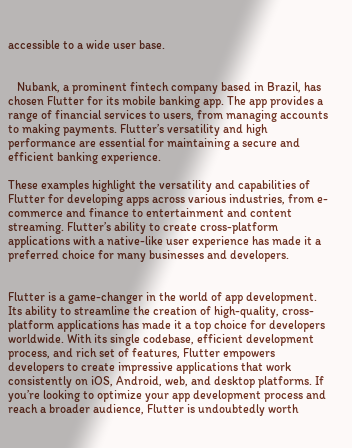accessible to a wide user base.


   Nubank, a prominent fintech company based in Brazil, has chosen Flutter for its mobile banking app. The app provides a range of financial services to users, from managing accounts to making payments. Flutter’s versatility and high performance are essential for maintaining a secure and efficient banking experience.

These examples highlight the versatility and capabilities of Flutter for developing apps across various industries, from e-commerce and finance to entertainment and content streaming. Flutter’s ability to create cross-platform applications with a native-like user experience has made it a preferred choice for many businesses and developers.


Flutter is a game-changer in the world of app development. Its ability to streamline the creation of high-quality, cross-platform applications has made it a top choice for developers worldwide. With its single codebase, efficient development process, and rich set of features, Flutter empowers developers to create impressive applications that work consistently on iOS, Android, web, and desktop platforms. If you’re looking to optimize your app development process and reach a broader audience, Flutter is undoubtedly worth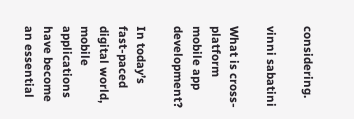considering.

vinni sabatini

What is cross-platform mobile app development?

In today’s fast-paced digital world, mobile applications have become an essential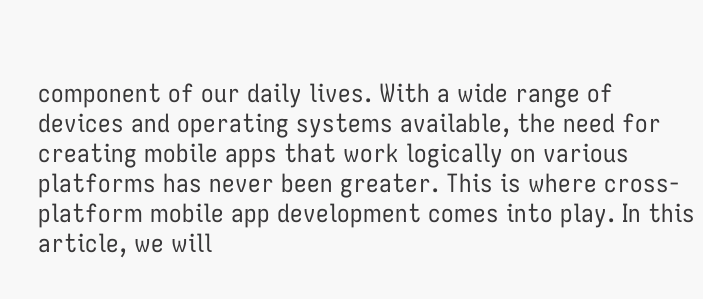component of our daily lives. With a wide range of devices and operating systems available, the need for creating mobile apps that work logically on various platforms has never been greater. This is where cross-platform mobile app development comes into play. In this article, we will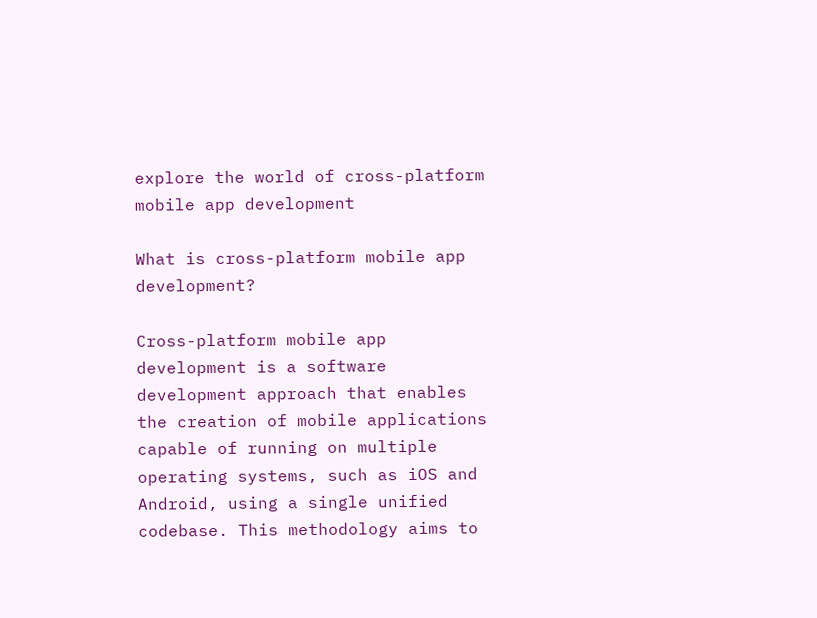explore the world of cross-platform mobile app development

What is cross-platform mobile app development?

Cross-platform mobile app development is a software development approach that enables the creation of mobile applications capable of running on multiple operating systems, such as iOS and Android, using a single unified codebase. This methodology aims to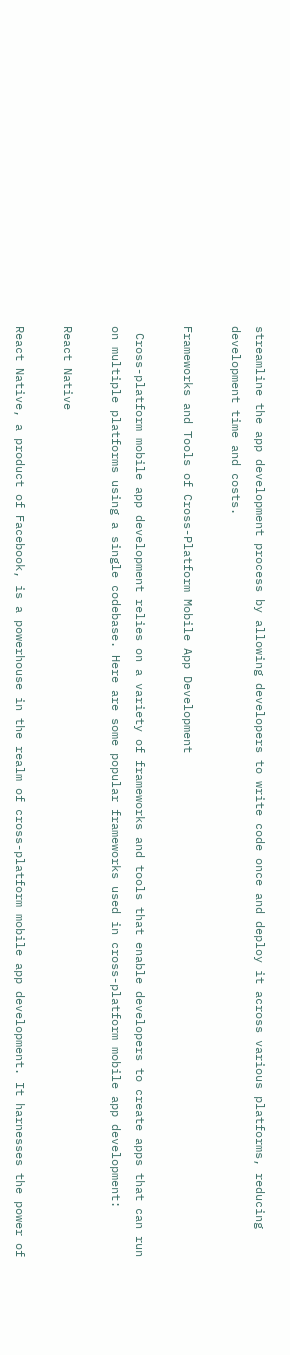streamline the app development process by allowing developers to write code once and deploy it across various platforms, reducing development time and costs.

Frameworks and Tools of Cross-Platform Mobile App Development

 Cross-platform mobile app development relies on a variety of frameworks and tools that enable developers to create apps that can run on multiple platforms using a single codebase. Here are some popular frameworks used in cross-platform mobile app development:

React Native

React Native, a product of Facebook, is a powerhouse in the realm of cross-platform mobile app development. It harnesses the power of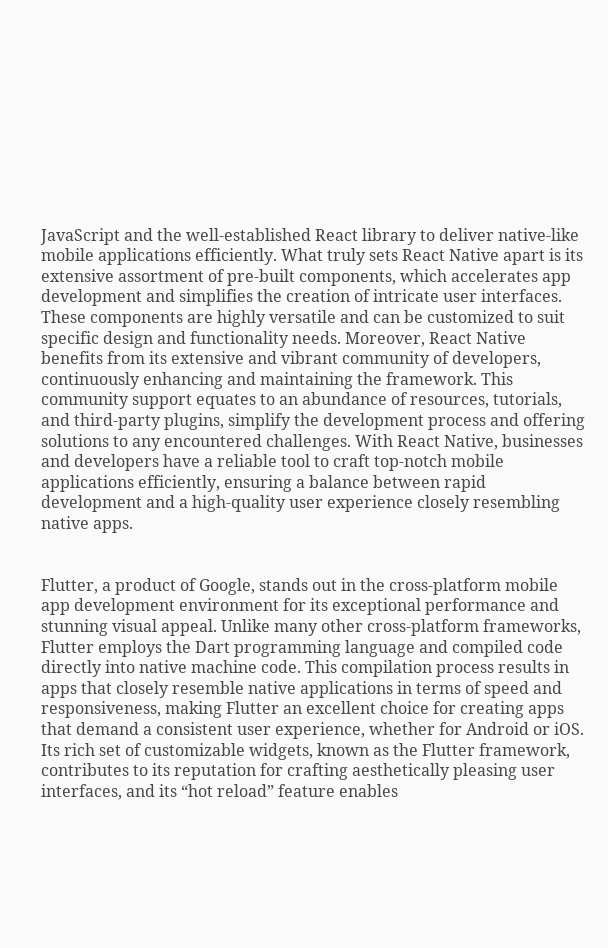JavaScript and the well-established React library to deliver native-like mobile applications efficiently. What truly sets React Native apart is its extensive assortment of pre-built components, which accelerates app development and simplifies the creation of intricate user interfaces. These components are highly versatile and can be customized to suit specific design and functionality needs. Moreover, React Native benefits from its extensive and vibrant community of developers, continuously enhancing and maintaining the framework. This community support equates to an abundance of resources, tutorials, and third-party plugins, simplify the development process and offering solutions to any encountered challenges. With React Native, businesses and developers have a reliable tool to craft top-notch mobile applications efficiently, ensuring a balance between rapid development and a high-quality user experience closely resembling native apps.


Flutter, a product of Google, stands out in the cross-platform mobile app development environment for its exceptional performance and stunning visual appeal. Unlike many other cross-platform frameworks, Flutter employs the Dart programming language and compiled code directly into native machine code. This compilation process results in apps that closely resemble native applications in terms of speed and responsiveness, making Flutter an excellent choice for creating apps that demand a consistent user experience, whether for Android or iOS. Its rich set of customizable widgets, known as the Flutter framework, contributes to its reputation for crafting aesthetically pleasing user interfaces, and its “hot reload” feature enables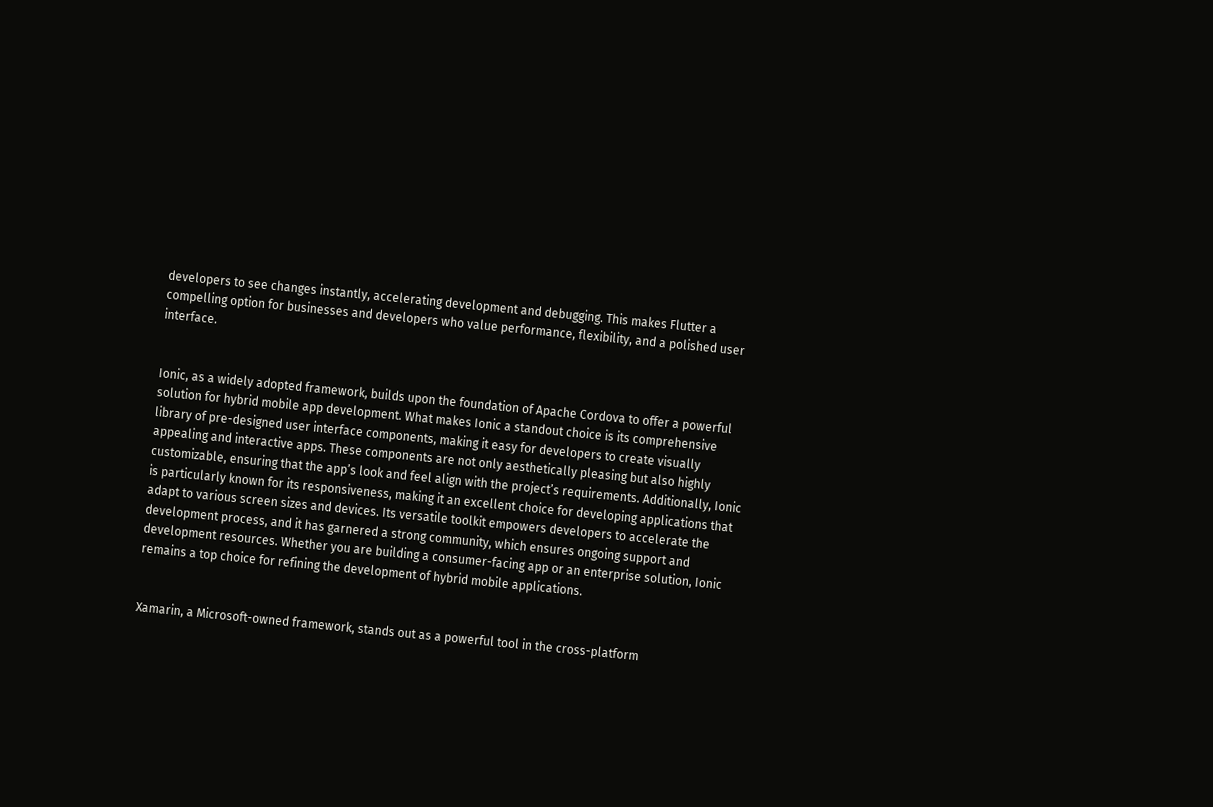developers to see changes instantly, accelerating development and debugging. This makes Flutter a compelling option for businesses and developers who value performance, flexibility, and a polished user interface.


Ionic, as a widely adopted framework, builds upon the foundation of Apache Cordova to offer a powerful solution for hybrid mobile app development. What makes Ionic a standout choice is its comprehensive library of pre-designed user interface components, making it easy for developers to create visually appealing and interactive apps. These components are not only aesthetically pleasing but also highly customizable, ensuring that the app’s look and feel align with the project’s requirements. Additionally, Ionic is particularly known for its responsiveness, making it an excellent choice for developing applications that adapt to various screen sizes and devices. Its versatile toolkit empowers developers to accelerate the development process, and it has garnered a strong community, which ensures ongoing support and development resources. Whether you are building a consumer-facing app or an enterprise solution, Ionic remains a top choice for refining the development of hybrid mobile applications.


Xamarin, a Microsoft-owned framework, stands out as a powerful tool in the cross-platform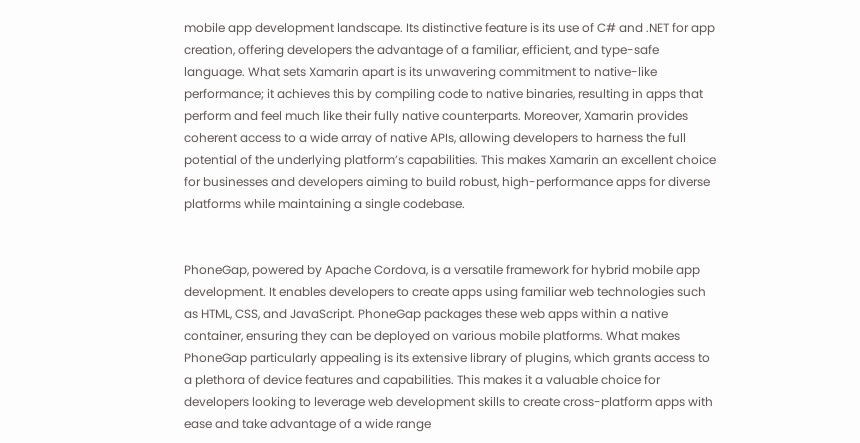mobile app development landscape. Its distinctive feature is its use of C# and .NET for app creation, offering developers the advantage of a familiar, efficient, and type-safe language. What sets Xamarin apart is its unwavering commitment to native-like performance; it achieves this by compiling code to native binaries, resulting in apps that perform and feel much like their fully native counterparts. Moreover, Xamarin provides coherent access to a wide array of native APIs, allowing developers to harness the full potential of the underlying platform’s capabilities. This makes Xamarin an excellent choice for businesses and developers aiming to build robust, high-performance apps for diverse platforms while maintaining a single codebase.


PhoneGap, powered by Apache Cordova, is a versatile framework for hybrid mobile app development. It enables developers to create apps using familiar web technologies such as HTML, CSS, and JavaScript. PhoneGap packages these web apps within a native container, ensuring they can be deployed on various mobile platforms. What makes PhoneGap particularly appealing is its extensive library of plugins, which grants access to a plethora of device features and capabilities. This makes it a valuable choice for developers looking to leverage web development skills to create cross-platform apps with ease and take advantage of a wide range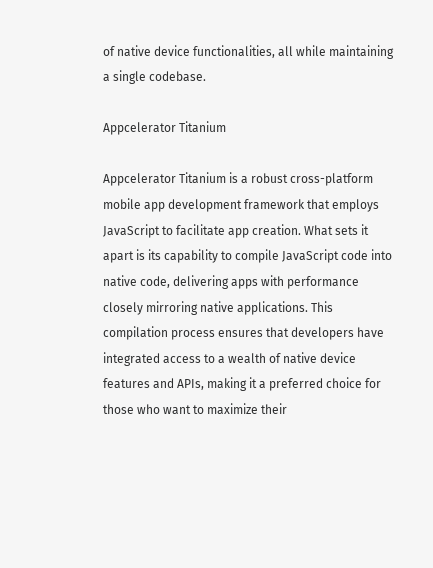of native device functionalities, all while maintaining a single codebase.

Appcelerator Titanium

Appcelerator Titanium is a robust cross-platform mobile app development framework that employs JavaScript to facilitate app creation. What sets it apart is its capability to compile JavaScript code into native code, delivering apps with performance closely mirroring native applications. This compilation process ensures that developers have integrated access to a wealth of native device features and APIs, making it a preferred choice for those who want to maximize their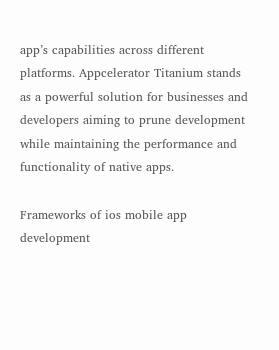app’s capabilities across different platforms. Appcelerator Titanium stands as a powerful solution for businesses and developers aiming to prune development while maintaining the performance and functionality of native apps.

Frameworks of ios mobile app development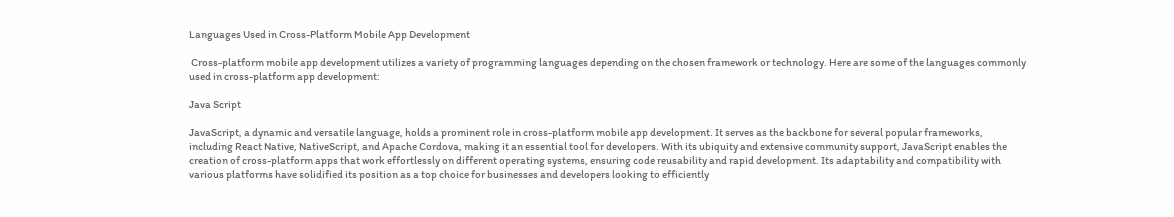Languages Used in Cross-Platform Mobile App Development

 Cross-platform mobile app development utilizes a variety of programming languages depending on the chosen framework or technology. Here are some of the languages commonly used in cross-platform app development:

Java Script

JavaScript, a dynamic and versatile language, holds a prominent role in cross-platform mobile app development. It serves as the backbone for several popular frameworks, including React Native, NativeScript, and Apache Cordova, making it an essential tool for developers. With its ubiquity and extensive community support, JavaScript enables the creation of cross-platform apps that work effortlessly on different operating systems, ensuring code reusability and rapid development. Its adaptability and compatibility with various platforms have solidified its position as a top choice for businesses and developers looking to efficiently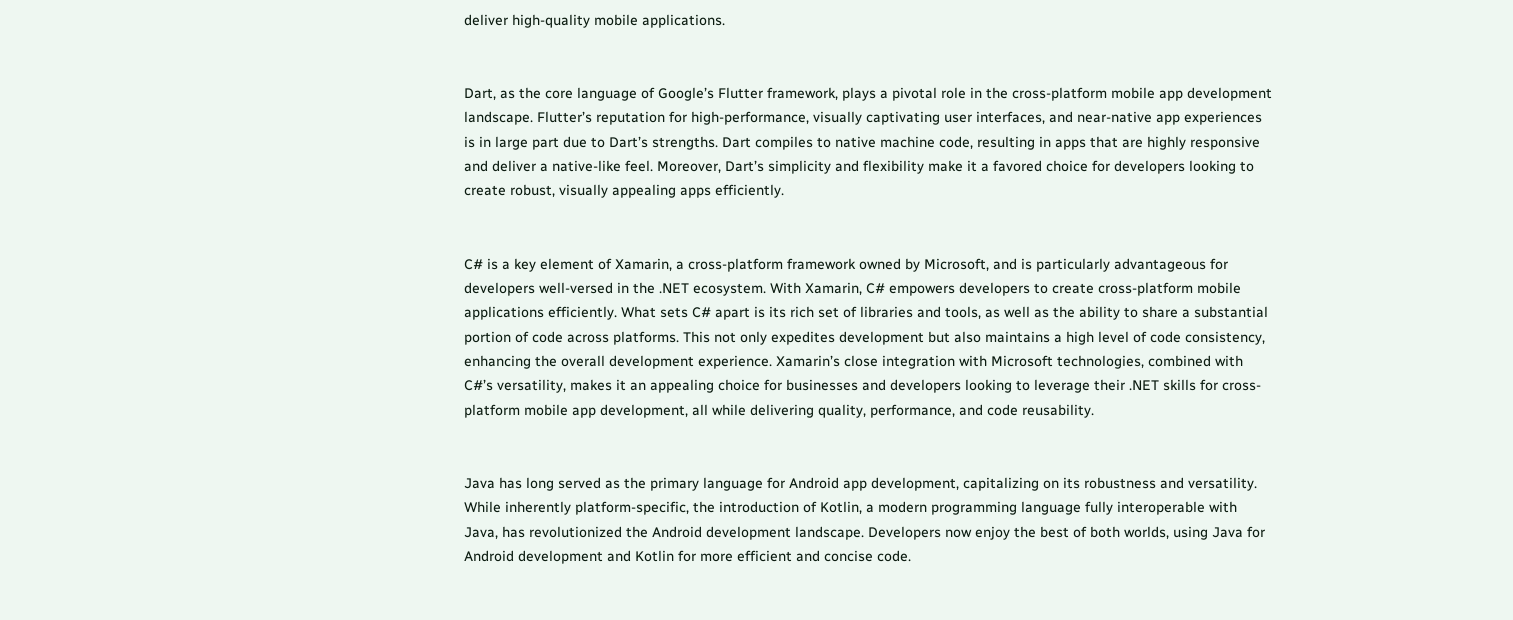deliver high-quality mobile applications.


Dart, as the core language of Google’s Flutter framework, plays a pivotal role in the cross-platform mobile app development landscape. Flutter’s reputation for high-performance, visually captivating user interfaces, and near-native app experiences is in large part due to Dart’s strengths. Dart compiles to native machine code, resulting in apps that are highly responsive and deliver a native-like feel. Moreover, Dart’s simplicity and flexibility make it a favored choice for developers looking to create robust, visually appealing apps efficiently.


C# is a key element of Xamarin, a cross-platform framework owned by Microsoft, and is particularly advantageous for developers well-versed in the .NET ecosystem. With Xamarin, C# empowers developers to create cross-platform mobile applications efficiently. What sets C# apart is its rich set of libraries and tools, as well as the ability to share a substantial portion of code across platforms. This not only expedites development but also maintains a high level of code consistency, enhancing the overall development experience. Xamarin’s close integration with Microsoft technologies, combined with C#’s versatility, makes it an appealing choice for businesses and developers looking to leverage their .NET skills for cross-platform mobile app development, all while delivering quality, performance, and code reusability.


Java has long served as the primary language for Android app development, capitalizing on its robustness and versatility. While inherently platform-specific, the introduction of Kotlin, a modern programming language fully interoperable with Java, has revolutionized the Android development landscape. Developers now enjoy the best of both worlds, using Java for Android development and Kotlin for more efficient and concise code.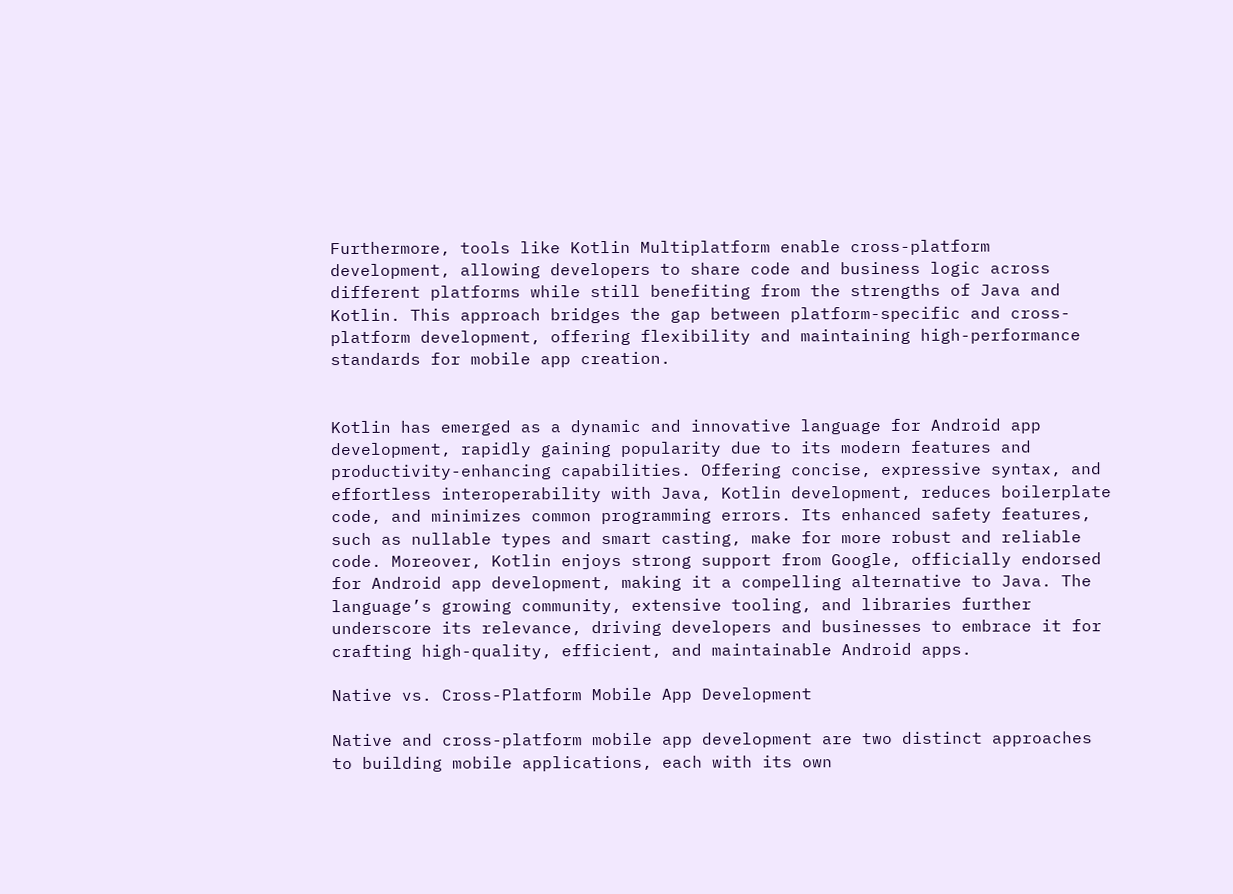Furthermore, tools like Kotlin Multiplatform enable cross-platform development, allowing developers to share code and business logic across different platforms while still benefiting from the strengths of Java and Kotlin. This approach bridges the gap between platform-specific and cross-platform development, offering flexibility and maintaining high-performance standards for mobile app creation.


Kotlin has emerged as a dynamic and innovative language for Android app development, rapidly gaining popularity due to its modern features and productivity-enhancing capabilities. Offering concise, expressive syntax, and effortless interoperability with Java, Kotlin development, reduces boilerplate code, and minimizes common programming errors. Its enhanced safety features, such as nullable types and smart casting, make for more robust and reliable code. Moreover, Kotlin enjoys strong support from Google, officially endorsed for Android app development, making it a compelling alternative to Java. The language’s growing community, extensive tooling, and libraries further underscore its relevance, driving developers and businesses to embrace it for crafting high-quality, efficient, and maintainable Android apps.

Native vs. Cross-Platform Mobile App Development

Native and cross-platform mobile app development are two distinct approaches to building mobile applications, each with its own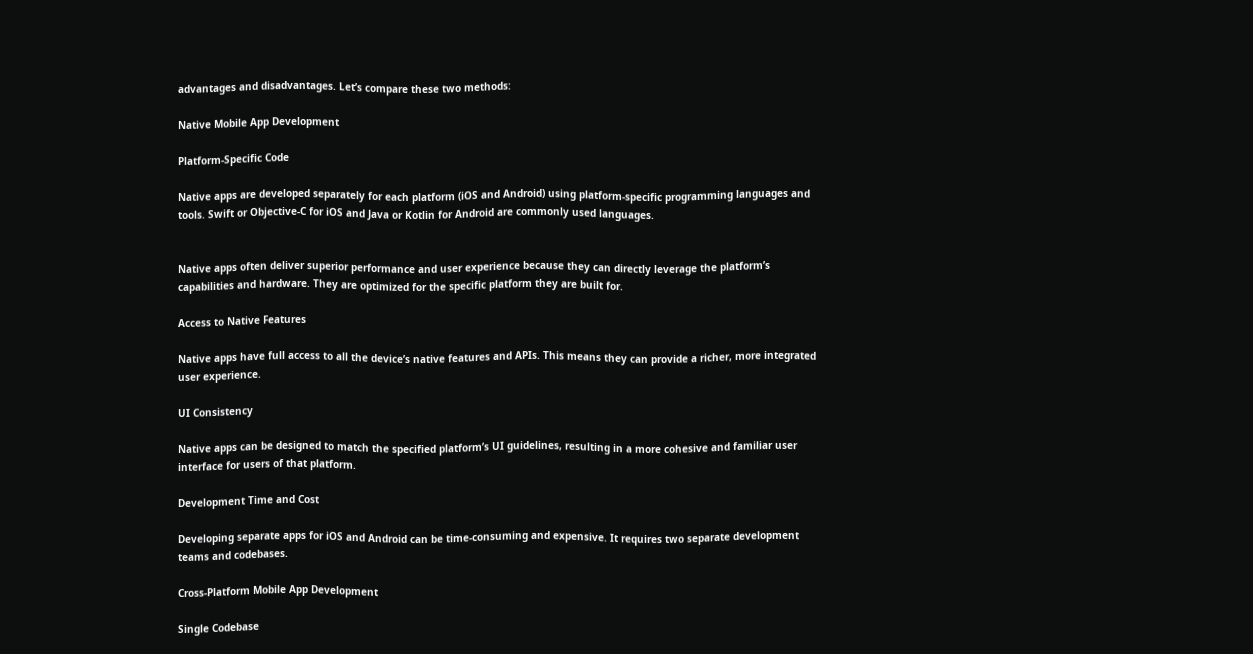advantages and disadvantages. Let’s compare these two methods:

Native Mobile App Development

Platform-Specific Code

Native apps are developed separately for each platform (iOS and Android) using platform-specific programming languages and tools. Swift or Objective-C for iOS and Java or Kotlin for Android are commonly used languages.


Native apps often deliver superior performance and user experience because they can directly leverage the platform’s capabilities and hardware. They are optimized for the specific platform they are built for.

Access to Native Features

Native apps have full access to all the device’s native features and APIs. This means they can provide a richer, more integrated user experience.

UI Consistency

Native apps can be designed to match the specified platform’s UI guidelines, resulting in a more cohesive and familiar user interface for users of that platform.

Development Time and Cost

Developing separate apps for iOS and Android can be time-consuming and expensive. It requires two separate development teams and codebases.

Cross-Platform Mobile App Development

Single Codebase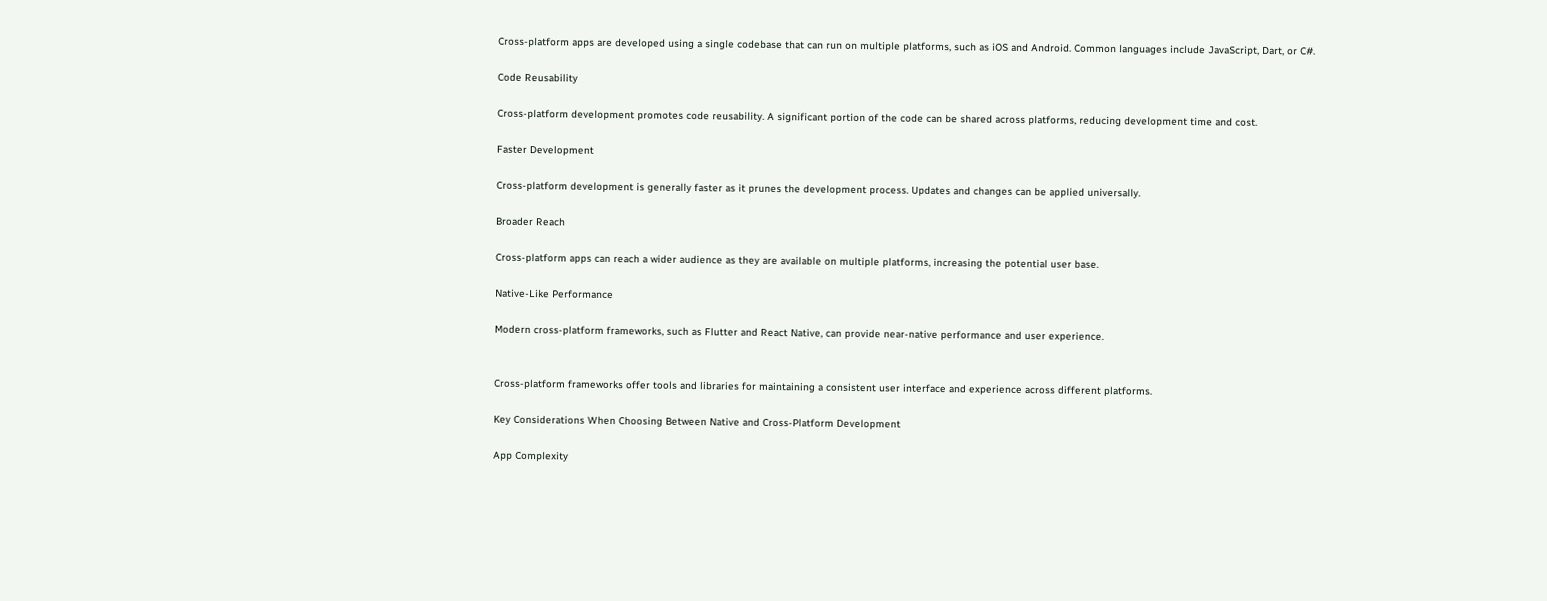Cross-platform apps are developed using a single codebase that can run on multiple platforms, such as iOS and Android. Common languages include JavaScript, Dart, or C#.

Code Reusability

Cross-platform development promotes code reusability. A significant portion of the code can be shared across platforms, reducing development time and cost.

Faster Development

Cross-platform development is generally faster as it prunes the development process. Updates and changes can be applied universally.

Broader Reach

Cross-platform apps can reach a wider audience as they are available on multiple platforms, increasing the potential user base.

Native-Like Performance

Modern cross-platform frameworks, such as Flutter and React Native, can provide near-native performance and user experience.


Cross-platform frameworks offer tools and libraries for maintaining a consistent user interface and experience across different platforms.

Key Considerations When Choosing Between Native and Cross-Platform Development

App Complexity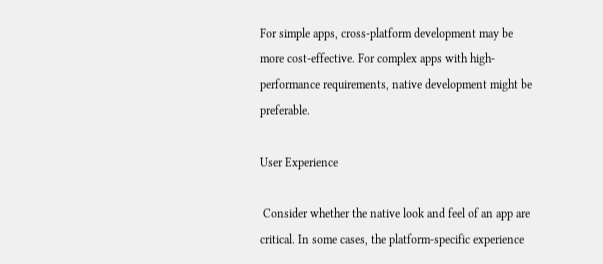For simple apps, cross-platform development may be more cost-effective. For complex apps with high-performance requirements, native development might be preferable.

User Experience

 Consider whether the native look and feel of an app are critical. In some cases, the platform-specific experience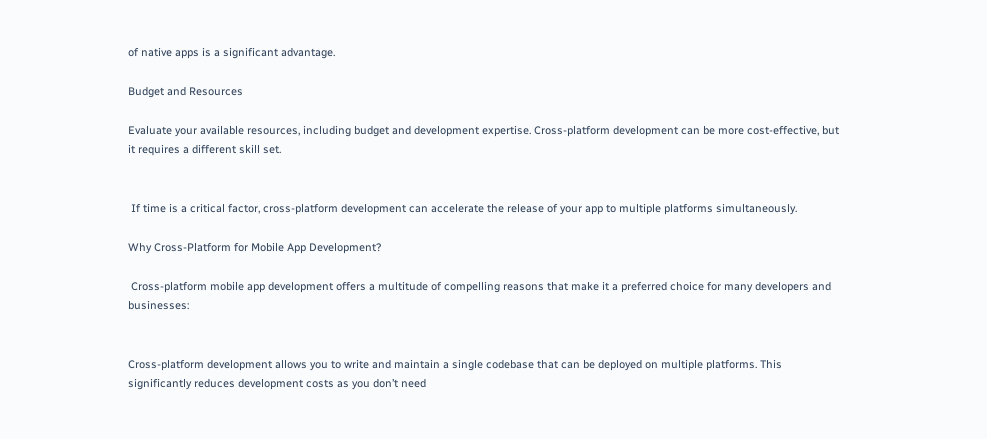of native apps is a significant advantage.

Budget and Resources

Evaluate your available resources, including budget and development expertise. Cross-platform development can be more cost-effective, but it requires a different skill set.


 If time is a critical factor, cross-platform development can accelerate the release of your app to multiple platforms simultaneously.

Why Cross-Platform for Mobile App Development?

 Cross-platform mobile app development offers a multitude of compelling reasons that make it a preferred choice for many developers and businesses:


Cross-platform development allows you to write and maintain a single codebase that can be deployed on multiple platforms. This significantly reduces development costs as you don’t need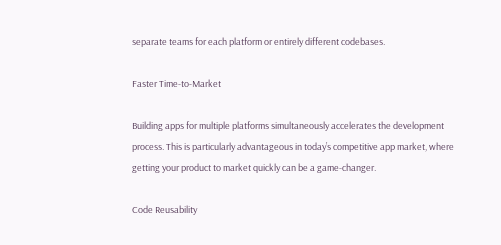separate teams for each platform or entirely different codebases.

Faster Time-to-Market

Building apps for multiple platforms simultaneously accelerates the development process. This is particularly advantageous in today’s competitive app market, where getting your product to market quickly can be a game-changer.

Code Reusability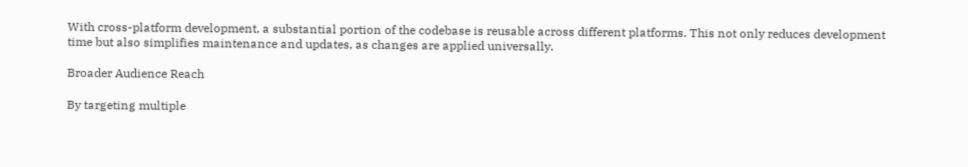With cross-platform development, a substantial portion of the codebase is reusable across different platforms. This not only reduces development time but also simplifies maintenance and updates, as changes are applied universally.

Broader Audience Reach

By targeting multiple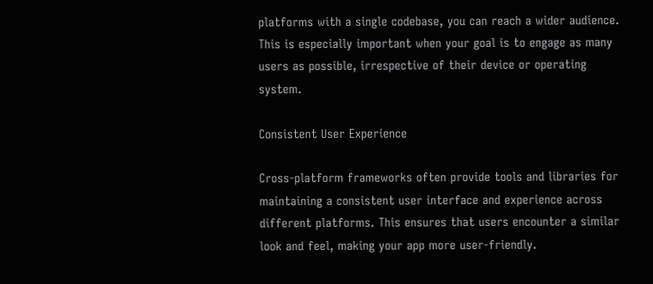platforms with a single codebase, you can reach a wider audience. This is especially important when your goal is to engage as many users as possible, irrespective of their device or operating system.

Consistent User Experience

Cross-platform frameworks often provide tools and libraries for maintaining a consistent user interface and experience across different platforms. This ensures that users encounter a similar look and feel, making your app more user-friendly.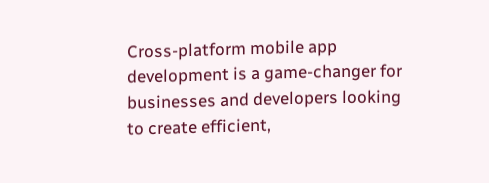Cross-platform mobile app development is a game-changer for businesses and developers looking to create efficient,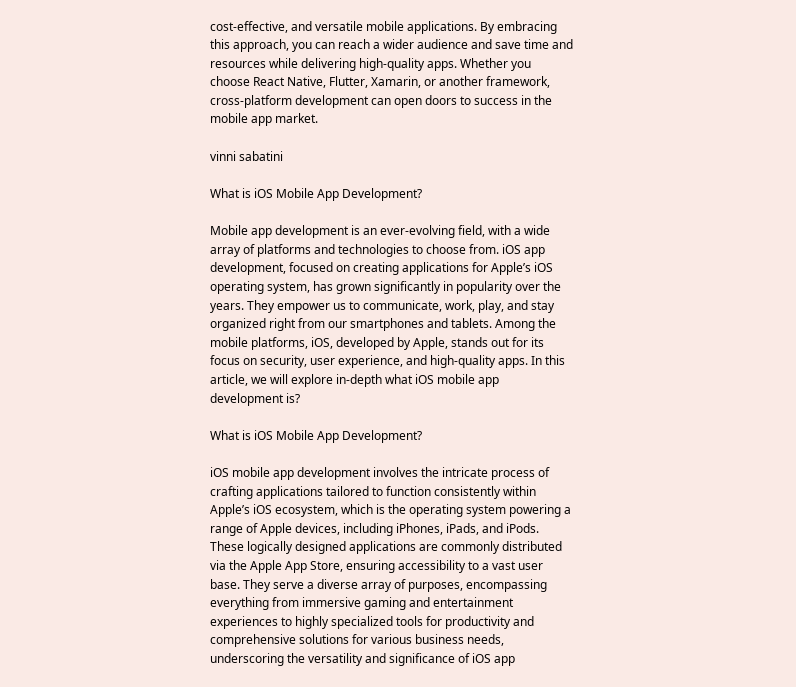cost-effective, and versatile mobile applications. By embracing this approach, you can reach a wider audience and save time and resources while delivering high-quality apps. Whether you choose React Native, Flutter, Xamarin, or another framework, cross-platform development can open doors to success in the mobile app market.

vinni sabatini

What is iOS Mobile App Development?

Mobile app development is an ever-evolving field, with a wide array of platforms and technologies to choose from. iOS app development, focused on creating applications for Apple’s iOS operating system, has grown significantly in popularity over the years. They empower us to communicate, work, play, and stay organized right from our smartphones and tablets. Among the mobile platforms, iOS, developed by Apple, stands out for its focus on security, user experience, and high-quality apps. In this article, we will explore in-depth what iOS mobile app development is?

What is iOS Mobile App Development?

iOS mobile app development involves the intricate process of crafting applications tailored to function consistently within Apple’s iOS ecosystem, which is the operating system powering a range of Apple devices, including iPhones, iPads, and iPods. These logically designed applications are commonly distributed via the Apple App Store, ensuring accessibility to a vast user base. They serve a diverse array of purposes, encompassing everything from immersive gaming and entertainment experiences to highly specialized tools for productivity and comprehensive solutions for various business needs, underscoring the versatility and significance of iOS app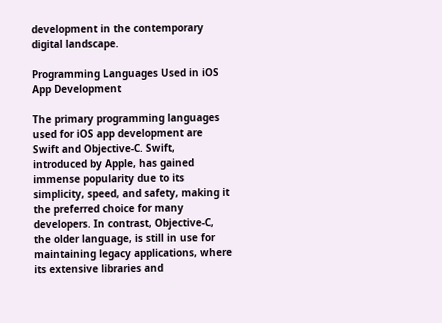development in the contemporary digital landscape.

Programming Languages Used in iOS App Development

The primary programming languages used for iOS app development are Swift and Objective-C. Swift, introduced by Apple, has gained immense popularity due to its simplicity, speed, and safety, making it the preferred choice for many developers. In contrast, Objective-C, the older language, is still in use for maintaining legacy applications, where its extensive libraries and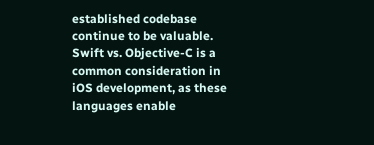established codebase continue to be valuable. Swift vs. Objective-C is a common consideration in iOS development, as these languages enable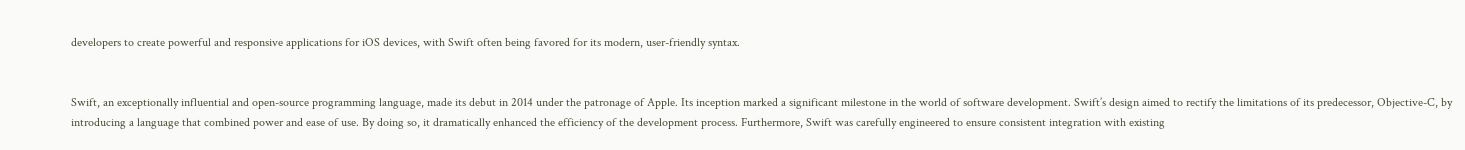developers to create powerful and responsive applications for iOS devices, with Swift often being favored for its modern, user-friendly syntax.


Swift, an exceptionally influential and open-source programming language, made its debut in 2014 under the patronage of Apple. Its inception marked a significant milestone in the world of software development. Swift’s design aimed to rectify the limitations of its predecessor, Objective-C, by introducing a language that combined power and ease of use. By doing so, it dramatically enhanced the efficiency of the development process. Furthermore, Swift was carefully engineered to ensure consistent integration with existing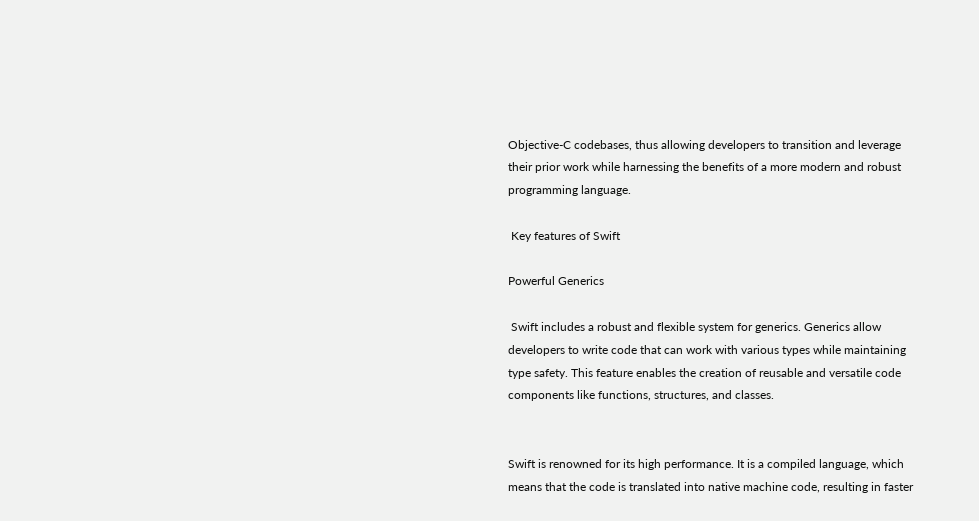Objective-C codebases, thus allowing developers to transition and leverage their prior work while harnessing the benefits of a more modern and robust programming language.

 Key features of Swift

Powerful Generics

 Swift includes a robust and flexible system for generics. Generics allow developers to write code that can work with various types while maintaining type safety. This feature enables the creation of reusable and versatile code components like functions, structures, and classes.


Swift is renowned for its high performance. It is a compiled language, which means that the code is translated into native machine code, resulting in faster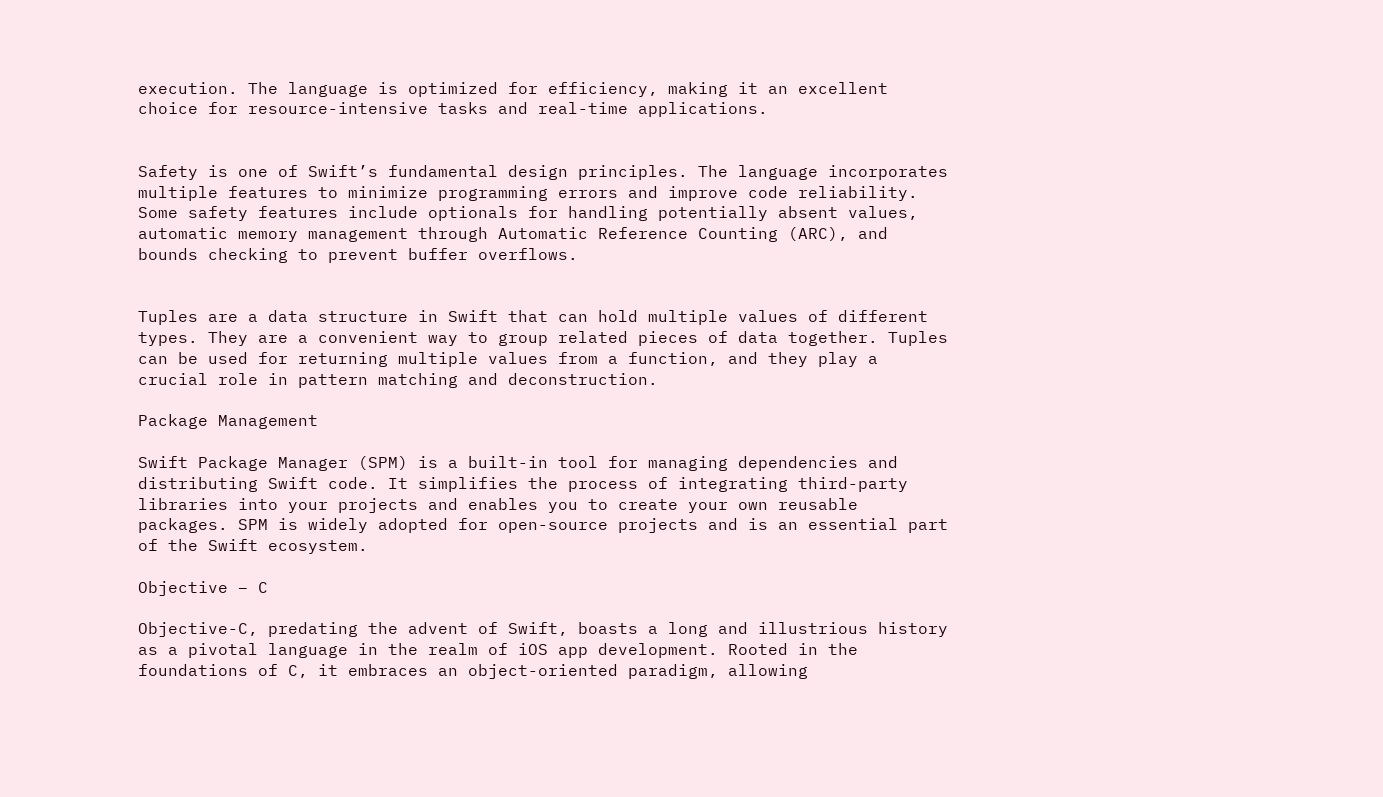execution. The language is optimized for efficiency, making it an excellent choice for resource-intensive tasks and real-time applications.


Safety is one of Swift’s fundamental design principles. The language incorporates multiple features to minimize programming errors and improve code reliability. Some safety features include optionals for handling potentially absent values, automatic memory management through Automatic Reference Counting (ARC), and bounds checking to prevent buffer overflows.


Tuples are a data structure in Swift that can hold multiple values of different types. They are a convenient way to group related pieces of data together. Tuples can be used for returning multiple values from a function, and they play a crucial role in pattern matching and deconstruction.

Package Management

Swift Package Manager (SPM) is a built-in tool for managing dependencies and distributing Swift code. It simplifies the process of integrating third-party libraries into your projects and enables you to create your own reusable packages. SPM is widely adopted for open-source projects and is an essential part of the Swift ecosystem.

Objective – C

Objective-C, predating the advent of Swift, boasts a long and illustrious history as a pivotal language in the realm of iOS app development. Rooted in the foundations of C, it embraces an object-oriented paradigm, allowing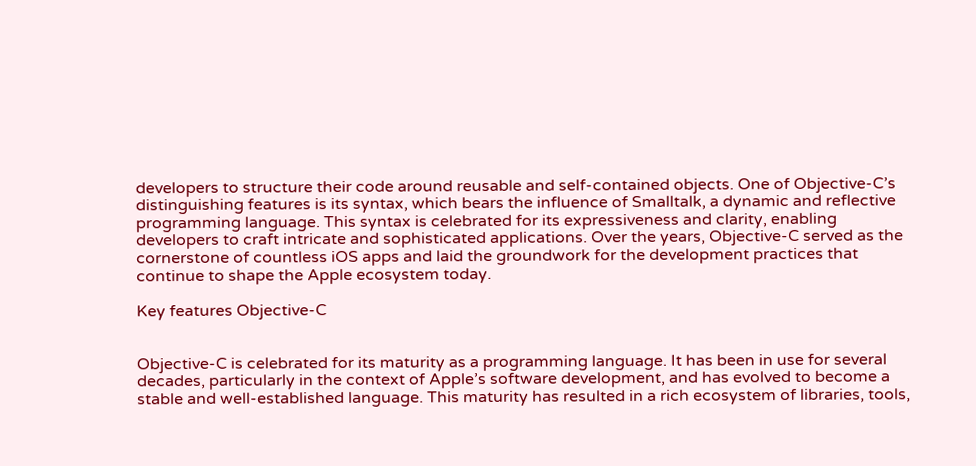developers to structure their code around reusable and self-contained objects. One of Objective-C’s distinguishing features is its syntax, which bears the influence of Smalltalk, a dynamic and reflective programming language. This syntax is celebrated for its expressiveness and clarity, enabling developers to craft intricate and sophisticated applications. Over the years, Objective-C served as the cornerstone of countless iOS apps and laid the groundwork for the development practices that continue to shape the Apple ecosystem today.

Key features Objective-C


Objective-C is celebrated for its maturity as a programming language. It has been in use for several decades, particularly in the context of Apple’s software development, and has evolved to become a stable and well-established language. This maturity has resulted in a rich ecosystem of libraries, tools,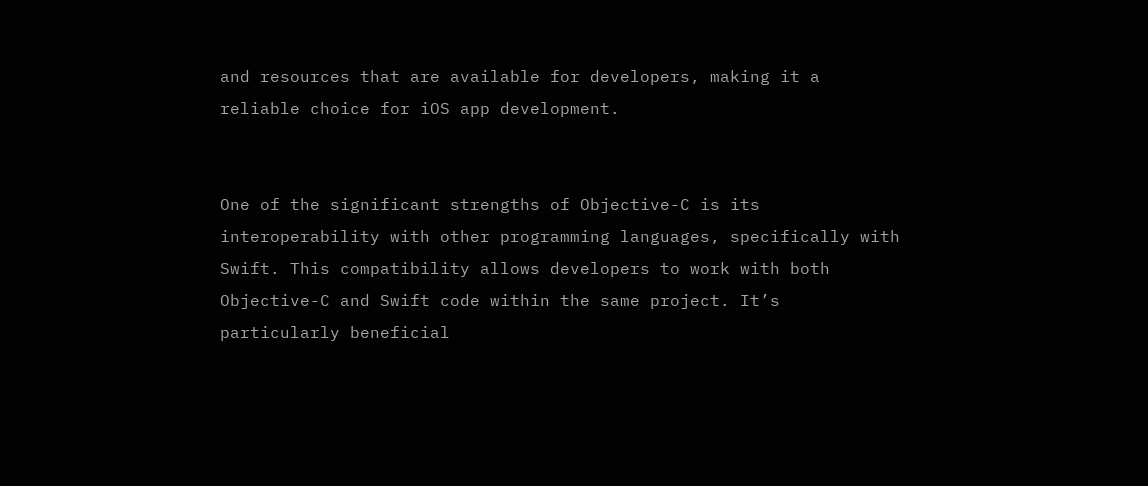and resources that are available for developers, making it a reliable choice for iOS app development.


One of the significant strengths of Objective-C is its interoperability with other programming languages, specifically with Swift. This compatibility allows developers to work with both Objective-C and Swift code within the same project. It’s particularly beneficial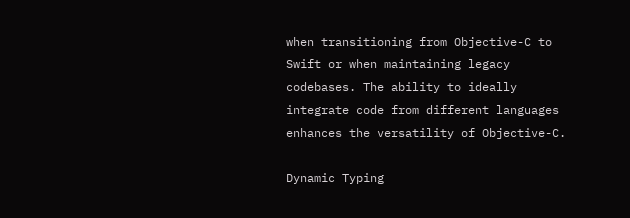when transitioning from Objective-C to Swift or when maintaining legacy codebases. The ability to ideally integrate code from different languages enhances the versatility of Objective-C.

Dynamic Typing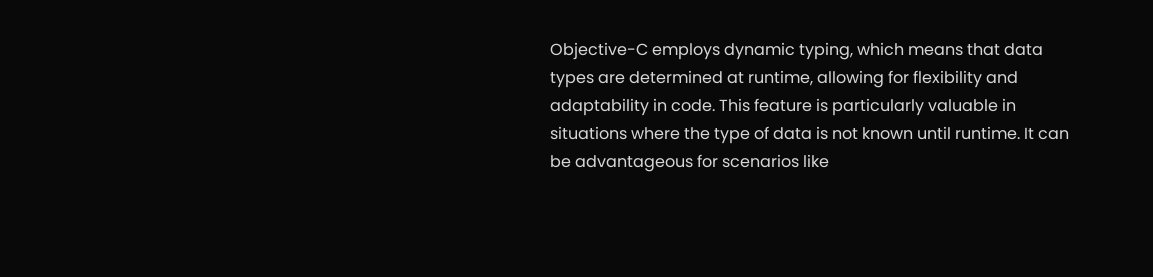Objective-C employs dynamic typing, which means that data types are determined at runtime, allowing for flexibility and adaptability in code. This feature is particularly valuable in situations where the type of data is not known until runtime. It can be advantageous for scenarios like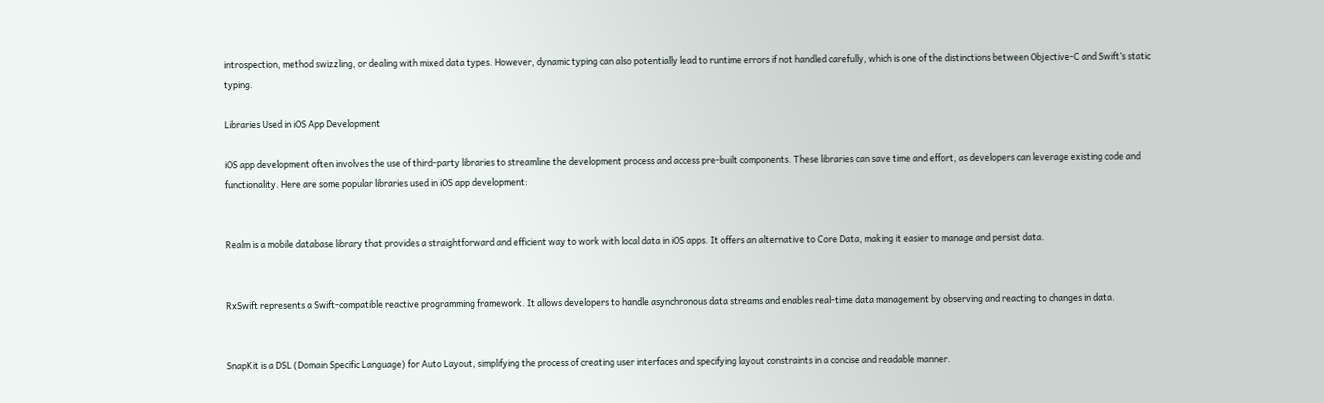introspection, method swizzling, or dealing with mixed data types. However, dynamic typing can also potentially lead to runtime errors if not handled carefully, which is one of the distinctions between Objective-C and Swift’s static typing.

Libraries Used in iOS App Development

iOS app development often involves the use of third-party libraries to streamline the development process and access pre-built components. These libraries can save time and effort, as developers can leverage existing code and functionality. Here are some popular libraries used in iOS app development:


Realm is a mobile database library that provides a straightforward and efficient way to work with local data in iOS apps. It offers an alternative to Core Data, making it easier to manage and persist data.


RxSwift represents a Swift-compatible reactive programming framework. It allows developers to handle asynchronous data streams and enables real-time data management by observing and reacting to changes in data.


SnapKit is a DSL (Domain Specific Language) for Auto Layout, simplifying the process of creating user interfaces and specifying layout constraints in a concise and readable manner.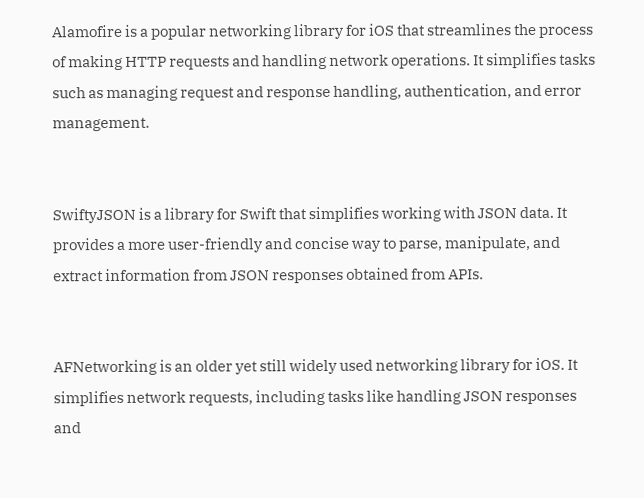Alamofire is a popular networking library for iOS that streamlines the process of making HTTP requests and handling network operations. It simplifies tasks such as managing request and response handling, authentication, and error management.


SwiftyJSON is a library for Swift that simplifies working with JSON data. It provides a more user-friendly and concise way to parse, manipulate, and extract information from JSON responses obtained from APIs.


AFNetworking is an older yet still widely used networking library for iOS. It simplifies network requests, including tasks like handling JSON responses and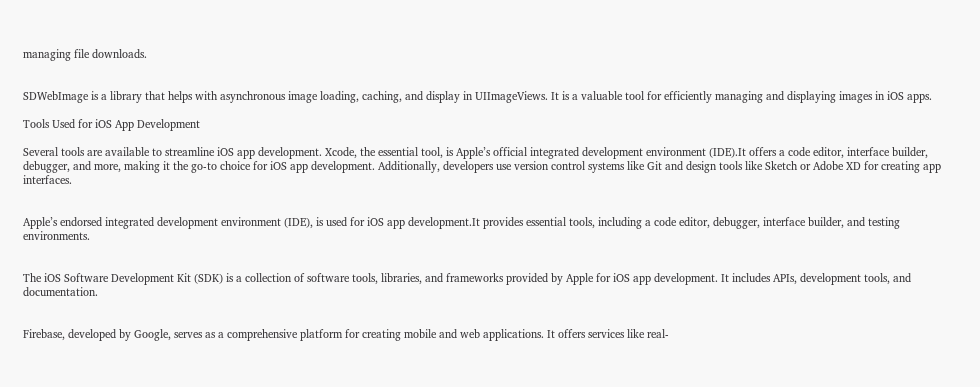managing file downloads.


SDWebImage is a library that helps with asynchronous image loading, caching, and display in UIImageViews. It is a valuable tool for efficiently managing and displaying images in iOS apps.

Tools Used for iOS App Development

Several tools are available to streamline iOS app development. Xcode, the essential tool, is Apple’s official integrated development environment (IDE).It offers a code editor, interface builder, debugger, and more, making it the go-to choice for iOS app development. Additionally, developers use version control systems like Git and design tools like Sketch or Adobe XD for creating app interfaces.


Apple’s endorsed integrated development environment (IDE), is used for iOS app development.It provides essential tools, including a code editor, debugger, interface builder, and testing environments.


The iOS Software Development Kit (SDK) is a collection of software tools, libraries, and frameworks provided by Apple for iOS app development. It includes APIs, development tools, and documentation.


Firebase, developed by Google, serves as a comprehensive platform for creating mobile and web applications. It offers services like real-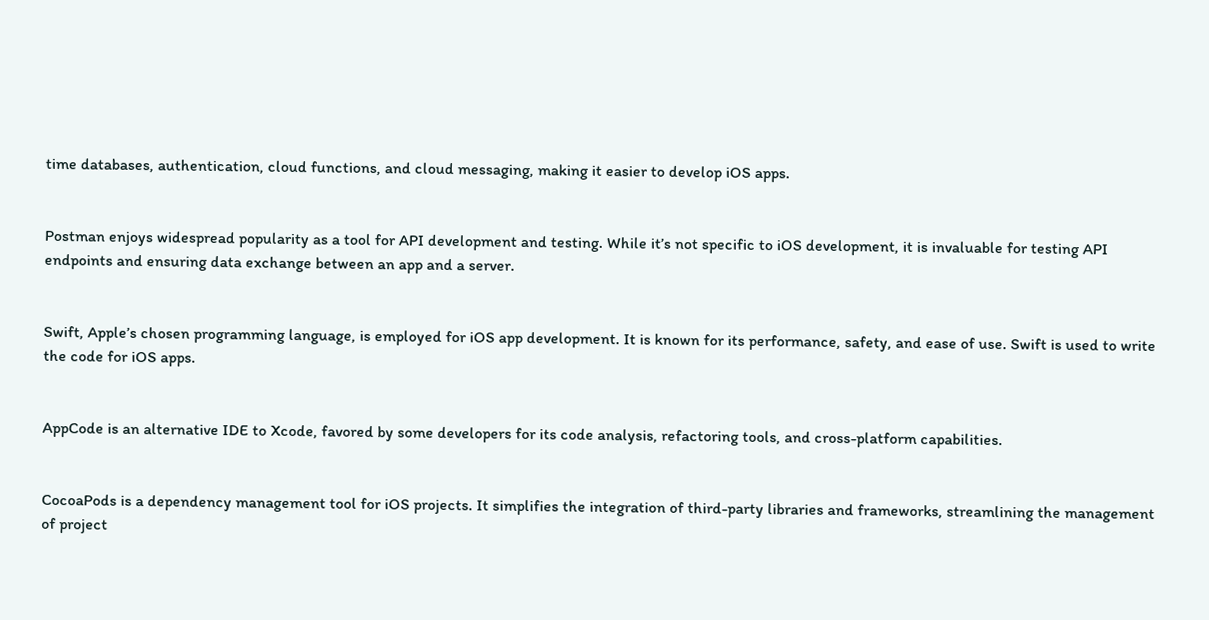time databases, authentication, cloud functions, and cloud messaging, making it easier to develop iOS apps.


Postman enjoys widespread popularity as a tool for API development and testing. While it’s not specific to iOS development, it is invaluable for testing API endpoints and ensuring data exchange between an app and a server.


Swift, Apple’s chosen programming language, is employed for iOS app development. It is known for its performance, safety, and ease of use. Swift is used to write the code for iOS apps.


AppCode is an alternative IDE to Xcode, favored by some developers for its code analysis, refactoring tools, and cross-platform capabilities.


CocoaPods is a dependency management tool for iOS projects. It simplifies the integration of third-party libraries and frameworks, streamlining the management of project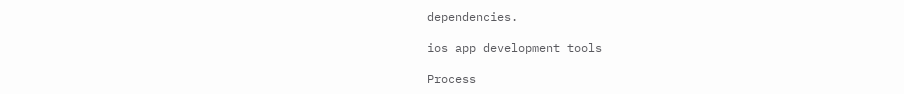dependencies.

ios app development tools

Process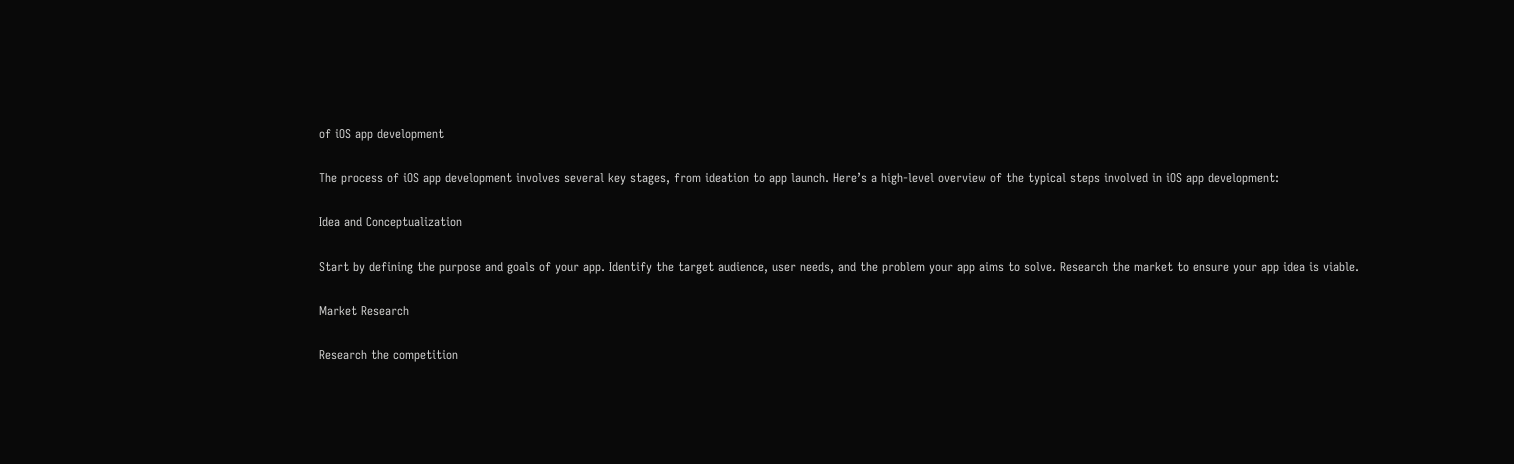of iOS app development

The process of iOS app development involves several key stages, from ideation to app launch. Here’s a high-level overview of the typical steps involved in iOS app development:

Idea and Conceptualization

Start by defining the purpose and goals of your app. Identify the target audience, user needs, and the problem your app aims to solve. Research the market to ensure your app idea is viable.

Market Research

Research the competition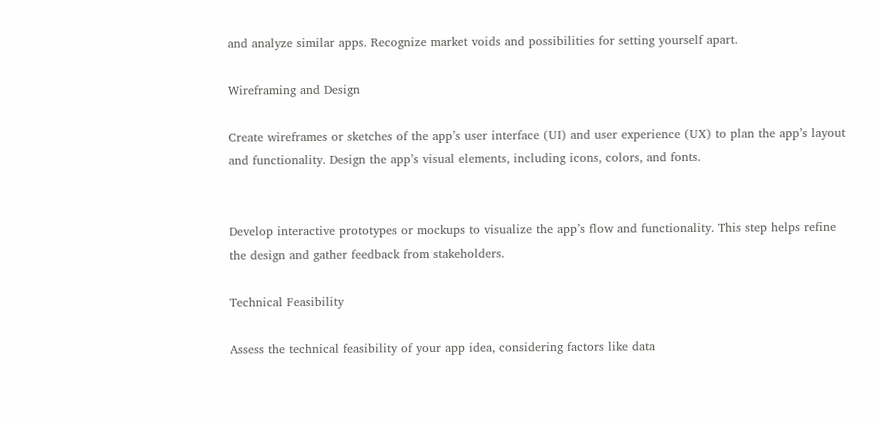and analyze similar apps. Recognize market voids and possibilities for setting yourself apart.

Wireframing and Design

Create wireframes or sketches of the app’s user interface (UI) and user experience (UX) to plan the app’s layout and functionality. Design the app’s visual elements, including icons, colors, and fonts.


Develop interactive prototypes or mockups to visualize the app’s flow and functionality. This step helps refine the design and gather feedback from stakeholders.

Technical Feasibility

Assess the technical feasibility of your app idea, considering factors like data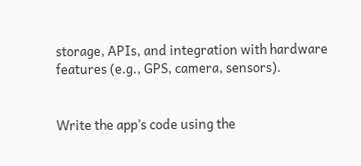storage, APIs, and integration with hardware features (e.g., GPS, camera, sensors).


Write the app’s code using the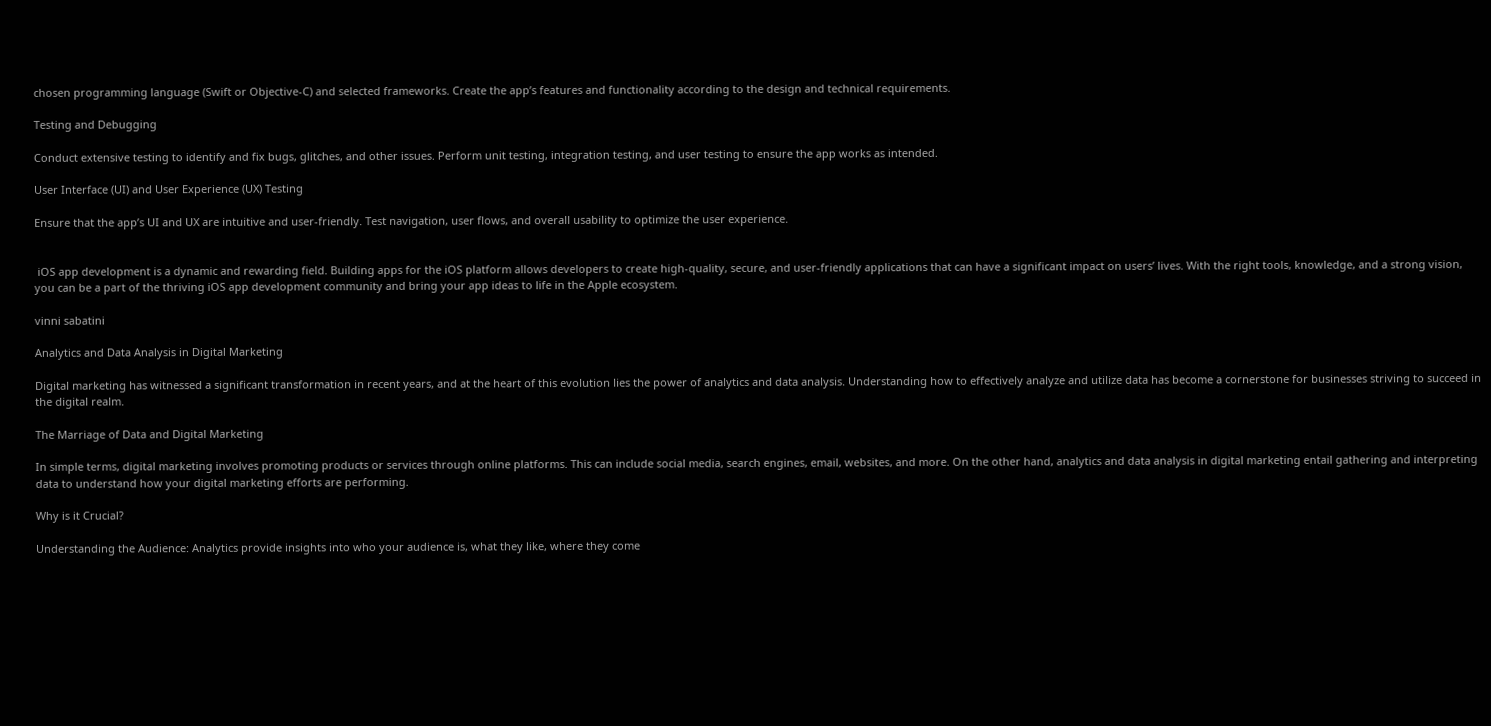chosen programming language (Swift or Objective-C) and selected frameworks. Create the app’s features and functionality according to the design and technical requirements.

Testing and Debugging

Conduct extensive testing to identify and fix bugs, glitches, and other issues. Perform unit testing, integration testing, and user testing to ensure the app works as intended.

User Interface (UI) and User Experience (UX) Testing

Ensure that the app’s UI and UX are intuitive and user-friendly. Test navigation, user flows, and overall usability to optimize the user experience.


 iOS app development is a dynamic and rewarding field. Building apps for the iOS platform allows developers to create high-quality, secure, and user-friendly applications that can have a significant impact on users’ lives. With the right tools, knowledge, and a strong vision, you can be a part of the thriving iOS app development community and bring your app ideas to life in the Apple ecosystem.

vinni sabatini

Analytics and Data Analysis in Digital Marketing

Digital marketing has witnessed a significant transformation in recent years, and at the heart of this evolution lies the power of analytics and data analysis. Understanding how to effectively analyze and utilize data has become a cornerstone for businesses striving to succeed in the digital realm.

The Marriage of Data and Digital Marketing

In simple terms, digital marketing involves promoting products or services through online platforms. This can include social media, search engines, email, websites, and more. On the other hand, analytics and data analysis in digital marketing entail gathering and interpreting data to understand how your digital marketing efforts are performing.

Why is it Crucial?

Understanding the Audience: Analytics provide insights into who your audience is, what they like, where they come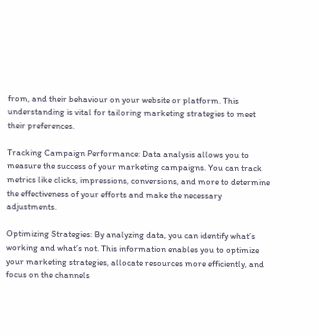from, and their behaviour on your website or platform. This understanding is vital for tailoring marketing strategies to meet their preferences.

Tracking Campaign Performance: Data analysis allows you to measure the success of your marketing campaigns. You can track metrics like clicks, impressions, conversions, and more to determine the effectiveness of your efforts and make the necessary adjustments.

Optimizing Strategies: By analyzing data, you can identify what’s working and what’s not. This information enables you to optimize your marketing strategies, allocate resources more efficiently, and focus on the channels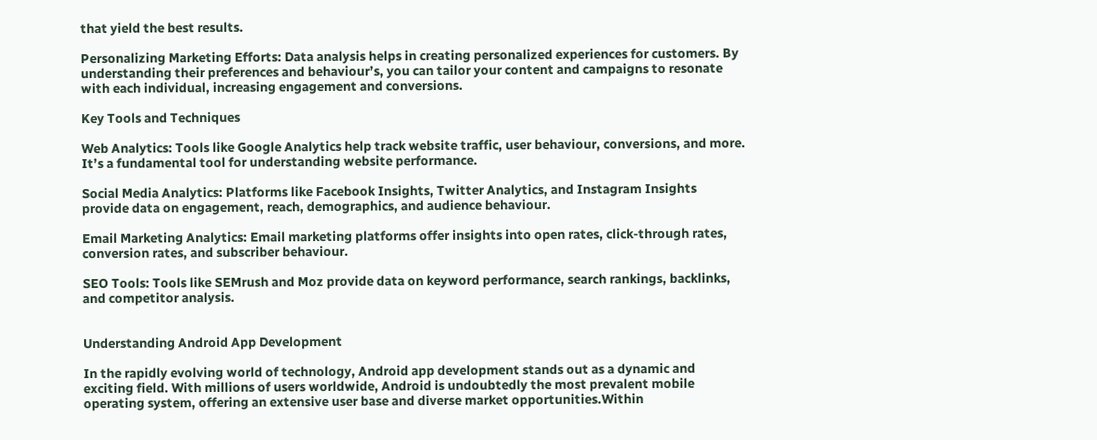that yield the best results.

Personalizing Marketing Efforts: Data analysis helps in creating personalized experiences for customers. By understanding their preferences and behaviour’s, you can tailor your content and campaigns to resonate with each individual, increasing engagement and conversions.

Key Tools and Techniques

Web Analytics: Tools like Google Analytics help track website traffic, user behaviour, conversions, and more. It’s a fundamental tool for understanding website performance.

Social Media Analytics: Platforms like Facebook Insights, Twitter Analytics, and Instagram Insights provide data on engagement, reach, demographics, and audience behaviour.

Email Marketing Analytics: Email marketing platforms offer insights into open rates, click-through rates, conversion rates, and subscriber behaviour.

SEO Tools: Tools like SEMrush and Moz provide data on keyword performance, search rankings, backlinks, and competitor analysis.


Understanding Android App Development

In the rapidly evolving world of technology, Android app development stands out as a dynamic and exciting field. With millions of users worldwide, Android is undoubtedly the most prevalent mobile operating system, offering an extensive user base and diverse market opportunities.Within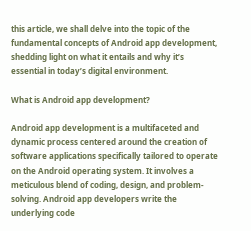this article, we shall delve into the topic of the fundamental concepts of Android app development, shedding light on what it entails and why it’s essential in today’s digital environment.

What is Android app development?

Android app development is a multifaceted and dynamic process centered around the creation of software applications specifically tailored to operate on the Android operating system. It involves a meticulous blend of coding, design, and problem-solving. Android app developers write the underlying code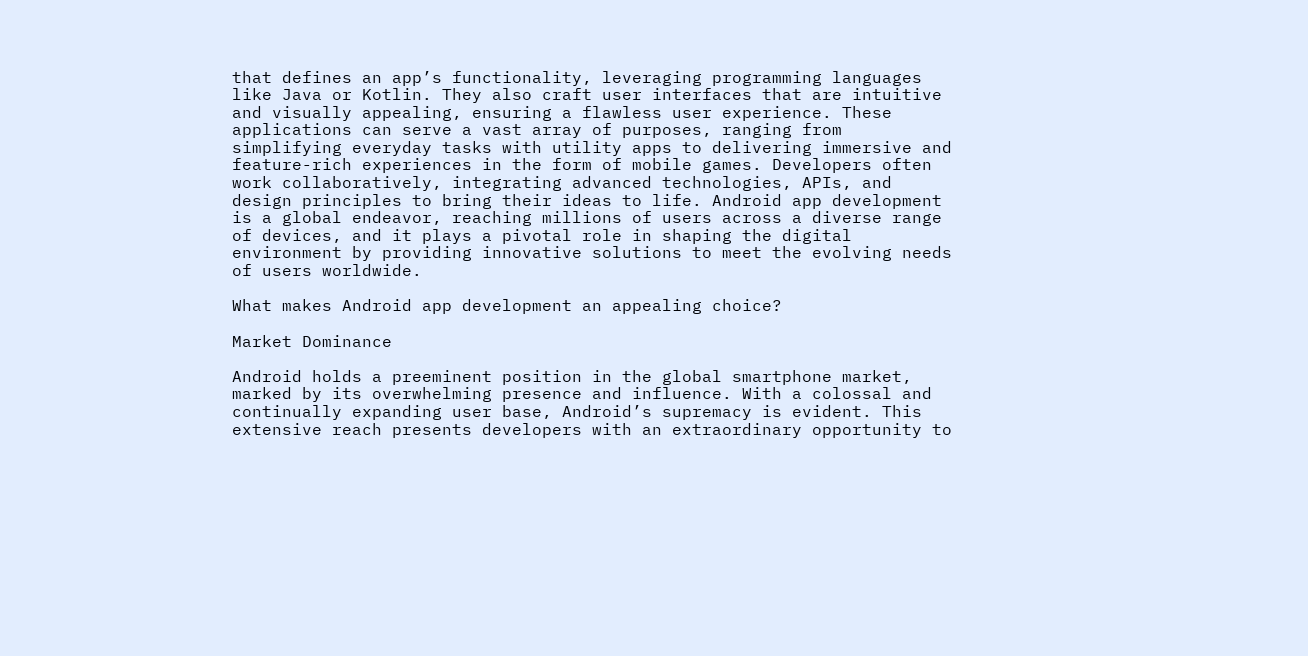that defines an app’s functionality, leveraging programming languages like Java or Kotlin. They also craft user interfaces that are intuitive and visually appealing, ensuring a flawless user experience. These applications can serve a vast array of purposes, ranging from simplifying everyday tasks with utility apps to delivering immersive and feature-rich experiences in the form of mobile games. Developers often work collaboratively, integrating advanced technologies, APIs, and design principles to bring their ideas to life. Android app development is a global endeavor, reaching millions of users across a diverse range of devices, and it plays a pivotal role in shaping the digital environment by providing innovative solutions to meet the evolving needs of users worldwide.

What makes Android app development an appealing choice?

Market Dominance

Android holds a preeminent position in the global smartphone market, marked by its overwhelming presence and influence. With a colossal and continually expanding user base, Android’s supremacy is evident. This extensive reach presents developers with an extraordinary opportunity to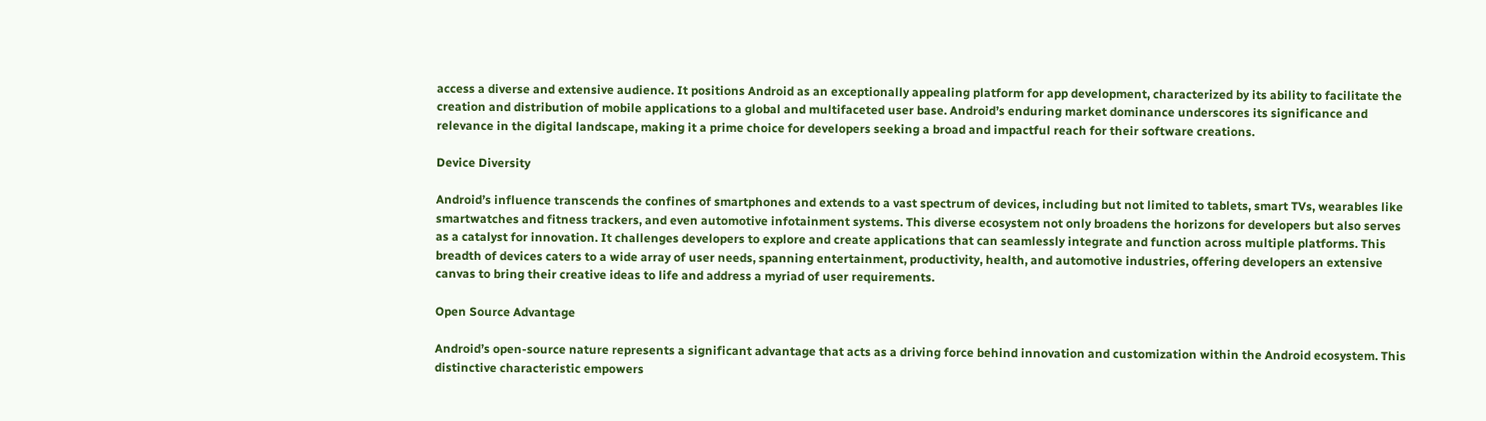access a diverse and extensive audience. It positions Android as an exceptionally appealing platform for app development, characterized by its ability to facilitate the creation and distribution of mobile applications to a global and multifaceted user base. Android’s enduring market dominance underscores its significance and relevance in the digital landscape, making it a prime choice for developers seeking a broad and impactful reach for their software creations.

Device Diversity

Android’s influence transcends the confines of smartphones and extends to a vast spectrum of devices, including but not limited to tablets, smart TVs, wearables like smartwatches and fitness trackers, and even automotive infotainment systems. This diverse ecosystem not only broadens the horizons for developers but also serves as a catalyst for innovation. It challenges developers to explore and create applications that can seamlessly integrate and function across multiple platforms. This breadth of devices caters to a wide array of user needs, spanning entertainment, productivity, health, and automotive industries, offering developers an extensive canvas to bring their creative ideas to life and address a myriad of user requirements.

Open Source Advantage

Android’s open-source nature represents a significant advantage that acts as a driving force behind innovation and customization within the Android ecosystem. This distinctive characteristic empowers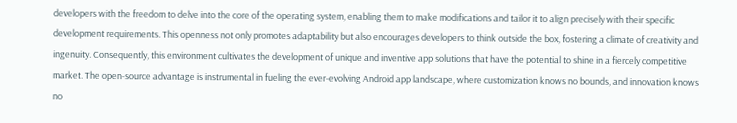developers with the freedom to delve into the core of the operating system, enabling them to make modifications and tailor it to align precisely with their specific development requirements. This openness not only promotes adaptability but also encourages developers to think outside the box, fostering a climate of creativity and ingenuity. Consequently, this environment cultivates the development of unique and inventive app solutions that have the potential to shine in a fiercely competitive market. The open-source advantage is instrumental in fueling the ever-evolving Android app landscape, where customization knows no bounds, and innovation knows no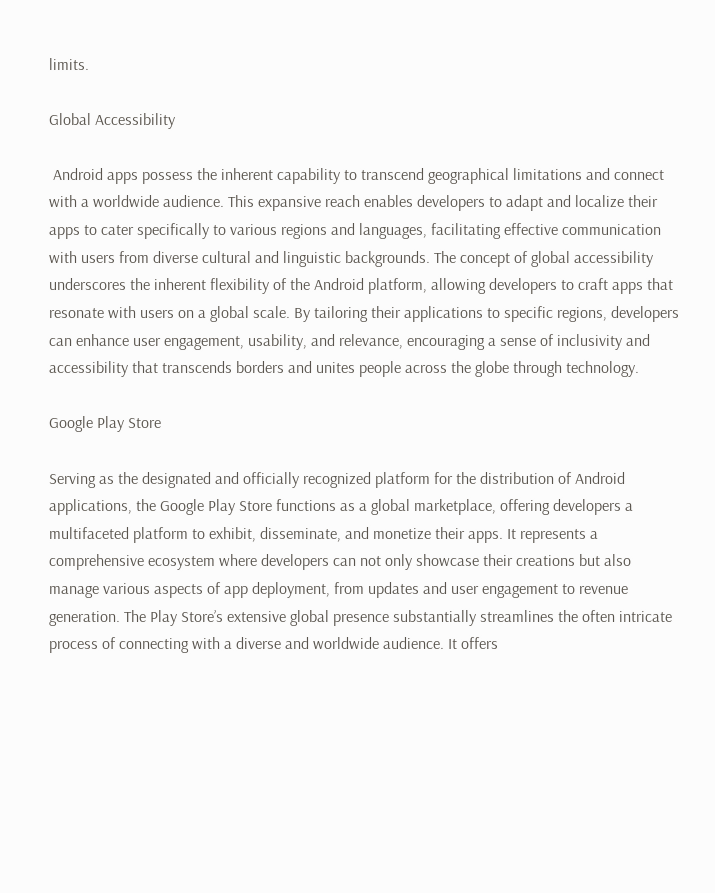limits.

Global Accessibility

 Android apps possess the inherent capability to transcend geographical limitations and connect with a worldwide audience. This expansive reach enables developers to adapt and localize their apps to cater specifically to various regions and languages, facilitating effective communication with users from diverse cultural and linguistic backgrounds. The concept of global accessibility underscores the inherent flexibility of the Android platform, allowing developers to craft apps that resonate with users on a global scale. By tailoring their applications to specific regions, developers can enhance user engagement, usability, and relevance, encouraging a sense of inclusivity and accessibility that transcends borders and unites people across the globe through technology.

Google Play Store

Serving as the designated and officially recognized platform for the distribution of Android applications, the Google Play Store functions as a global marketplace, offering developers a multifaceted platform to exhibit, disseminate, and monetize their apps. It represents a comprehensive ecosystem where developers can not only showcase their creations but also manage various aspects of app deployment, from updates and user engagement to revenue generation. The Play Store’s extensive global presence substantially streamlines the often intricate process of connecting with a diverse and worldwide audience. It offers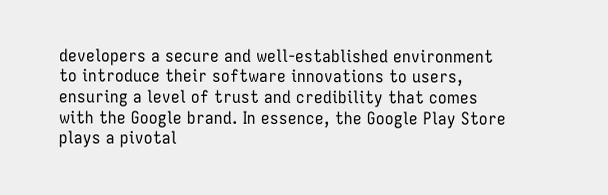developers a secure and well-established environment to introduce their software innovations to users, ensuring a level of trust and credibility that comes with the Google brand. In essence, the Google Play Store plays a pivotal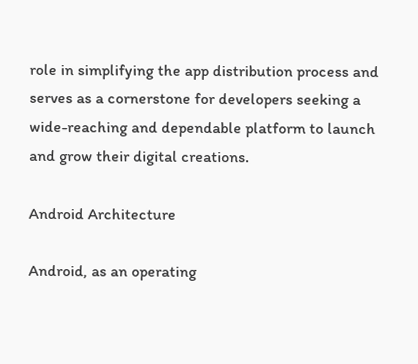role in simplifying the app distribution process and serves as a cornerstone for developers seeking a wide-reaching and dependable platform to launch and grow their digital creations.

Android Architecture

Android, as an operating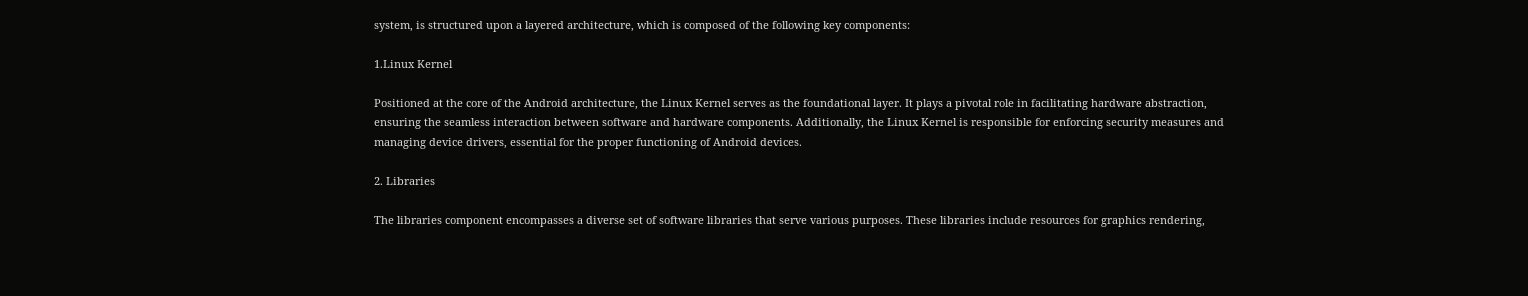system, is structured upon a layered architecture, which is composed of the following key components:

1.Linux Kernel

Positioned at the core of the Android architecture, the Linux Kernel serves as the foundational layer. It plays a pivotal role in facilitating hardware abstraction, ensuring the seamless interaction between software and hardware components. Additionally, the Linux Kernel is responsible for enforcing security measures and managing device drivers, essential for the proper functioning of Android devices.

2. Libraries

The libraries component encompasses a diverse set of software libraries that serve various purposes. These libraries include resources for graphics rendering,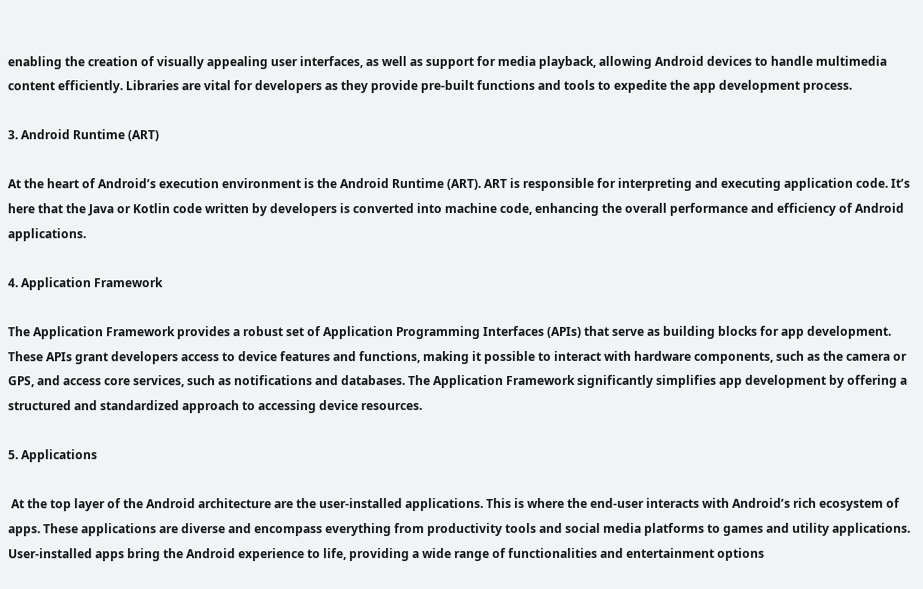enabling the creation of visually appealing user interfaces, as well as support for media playback, allowing Android devices to handle multimedia content efficiently. Libraries are vital for developers as they provide pre-built functions and tools to expedite the app development process.

3. Android Runtime (ART)

At the heart of Android’s execution environment is the Android Runtime (ART). ART is responsible for interpreting and executing application code. It’s here that the Java or Kotlin code written by developers is converted into machine code, enhancing the overall performance and efficiency of Android applications.

4. Application Framework

The Application Framework provides a robust set of Application Programming Interfaces (APIs) that serve as building blocks for app development. These APIs grant developers access to device features and functions, making it possible to interact with hardware components, such as the camera or GPS, and access core services, such as notifications and databases. The Application Framework significantly simplifies app development by offering a structured and standardized approach to accessing device resources.

5. Applications

 At the top layer of the Android architecture are the user-installed applications. This is where the end-user interacts with Android’s rich ecosystem of apps. These applications are diverse and encompass everything from productivity tools and social media platforms to games and utility applications. User-installed apps bring the Android experience to life, providing a wide range of functionalities and entertainment options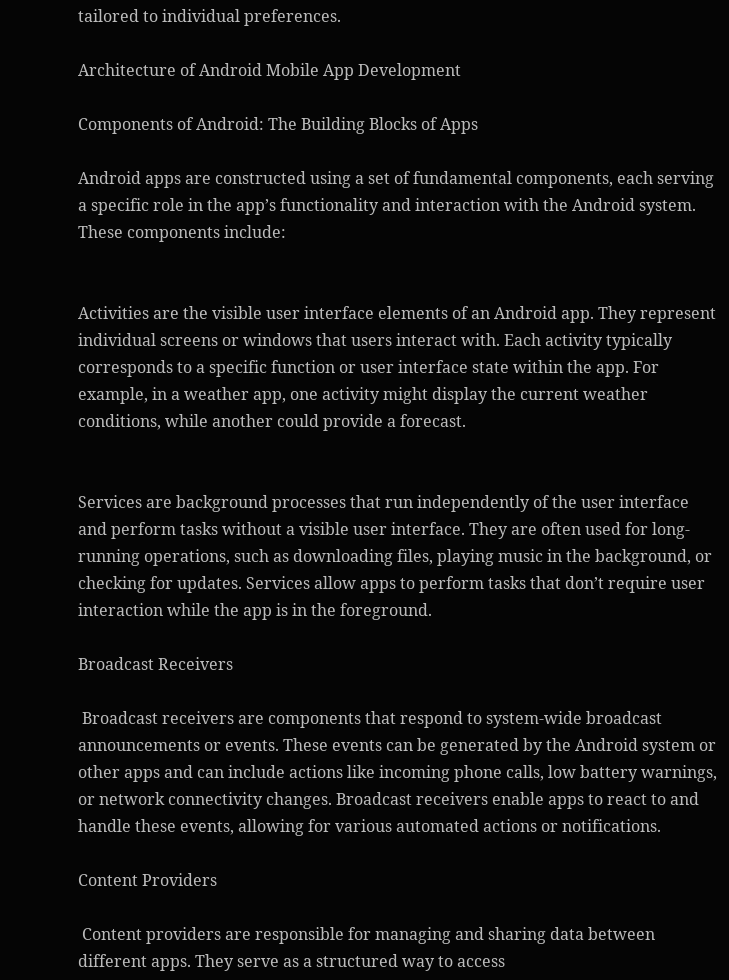tailored to individual preferences.

Architecture of Android Mobile App Development

Components of Android: The Building Blocks of Apps

Android apps are constructed using a set of fundamental components, each serving a specific role in the app’s functionality and interaction with the Android system. These components include:


Activities are the visible user interface elements of an Android app. They represent individual screens or windows that users interact with. Each activity typically corresponds to a specific function or user interface state within the app. For example, in a weather app, one activity might display the current weather conditions, while another could provide a forecast.


Services are background processes that run independently of the user interface and perform tasks without a visible user interface. They are often used for long-running operations, such as downloading files, playing music in the background, or checking for updates. Services allow apps to perform tasks that don’t require user interaction while the app is in the foreground.

Broadcast Receivers

 Broadcast receivers are components that respond to system-wide broadcast announcements or events. These events can be generated by the Android system or other apps and can include actions like incoming phone calls, low battery warnings, or network connectivity changes. Broadcast receivers enable apps to react to and handle these events, allowing for various automated actions or notifications.

Content Providers

 Content providers are responsible for managing and sharing data between different apps. They serve as a structured way to access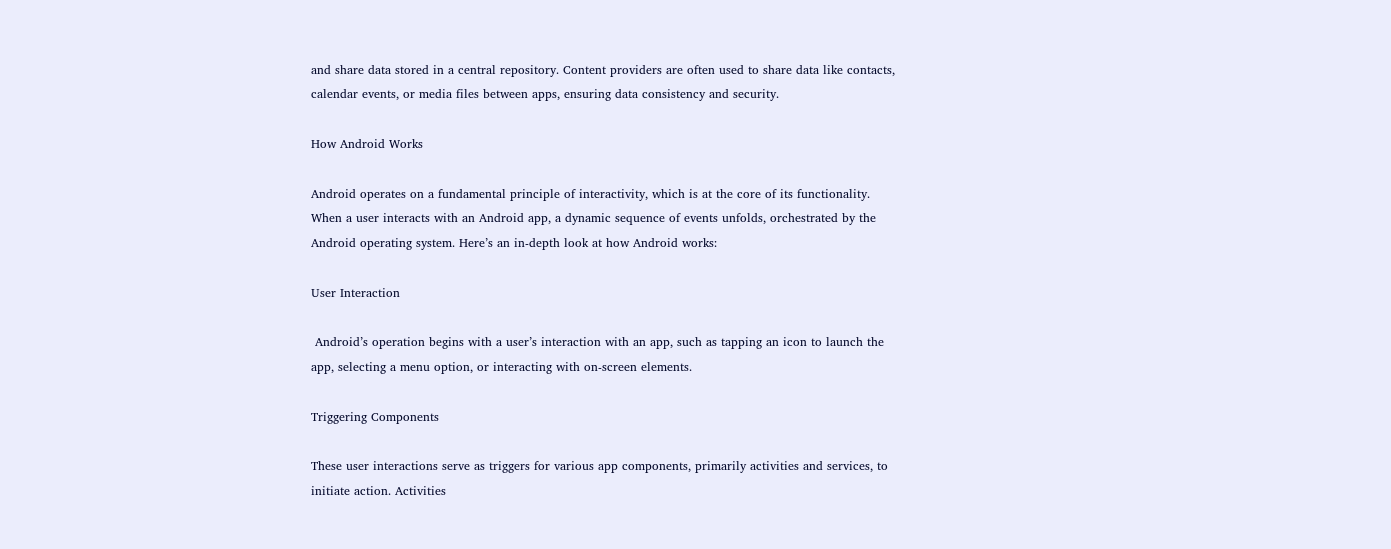and share data stored in a central repository. Content providers are often used to share data like contacts, calendar events, or media files between apps, ensuring data consistency and security.

How Android Works

Android operates on a fundamental principle of interactivity, which is at the core of its functionality. When a user interacts with an Android app, a dynamic sequence of events unfolds, orchestrated by the Android operating system. Here’s an in-depth look at how Android works:

User Interaction

 Android’s operation begins with a user’s interaction with an app, such as tapping an icon to launch the app, selecting a menu option, or interacting with on-screen elements.

Triggering Components

These user interactions serve as triggers for various app components, primarily activities and services, to initiate action. Activities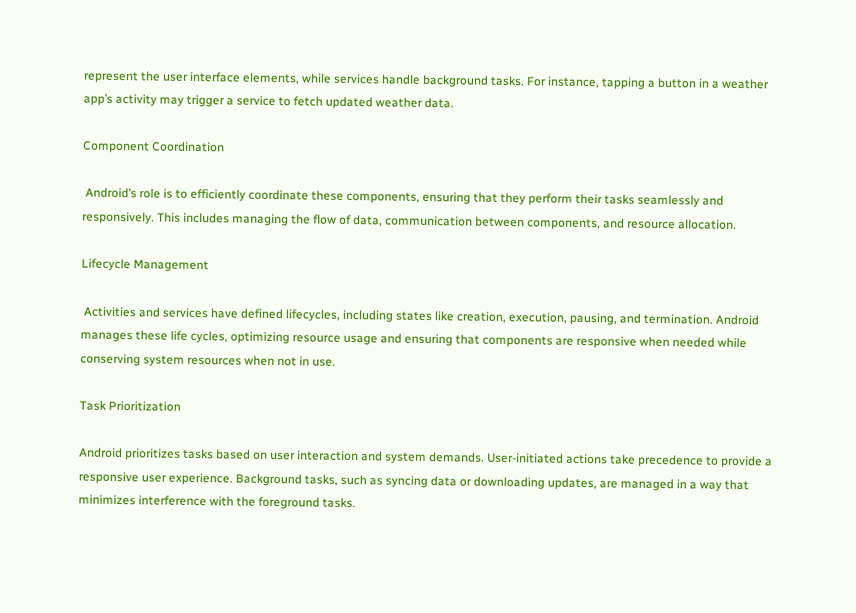represent the user interface elements, while services handle background tasks. For instance, tapping a button in a weather app’s activity may trigger a service to fetch updated weather data.

Component Coordination

 Android’s role is to efficiently coordinate these components, ensuring that they perform their tasks seamlessly and responsively. This includes managing the flow of data, communication between components, and resource allocation.

Lifecycle Management

 Activities and services have defined lifecycles, including states like creation, execution, pausing, and termination. Android manages these life cycles, optimizing resource usage and ensuring that components are responsive when needed while conserving system resources when not in use.

Task Prioritization

Android prioritizes tasks based on user interaction and system demands. User-initiated actions take precedence to provide a responsive user experience. Background tasks, such as syncing data or downloading updates, are managed in a way that minimizes interference with the foreground tasks.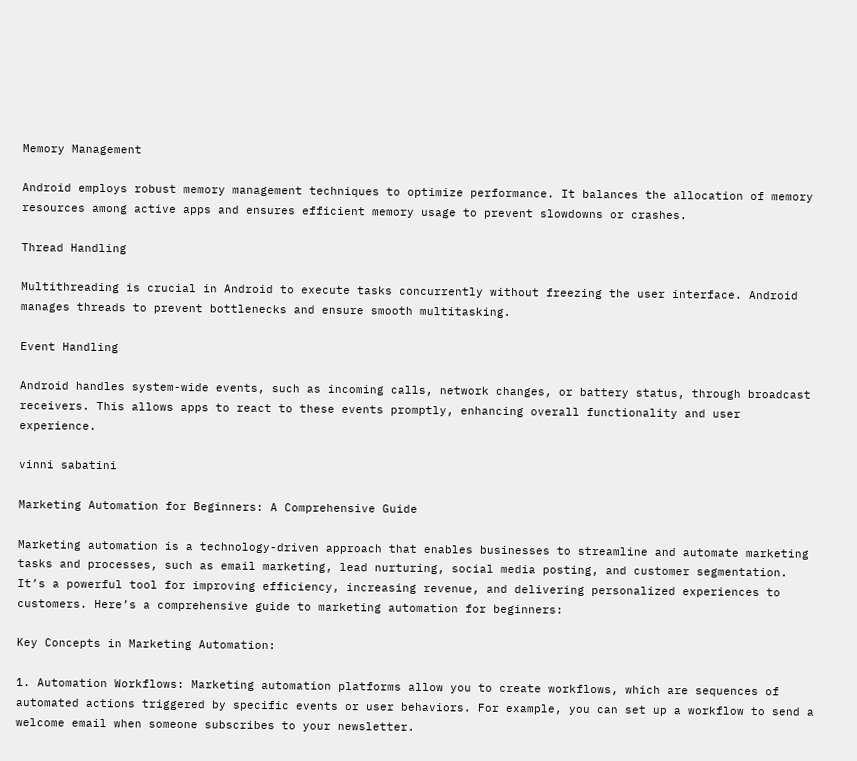Memory Management

Android employs robust memory management techniques to optimize performance. It balances the allocation of memory resources among active apps and ensures efficient memory usage to prevent slowdowns or crashes.

Thread Handling

Multithreading is crucial in Android to execute tasks concurrently without freezing the user interface. Android manages threads to prevent bottlenecks and ensure smooth multitasking.

Event Handling

Android handles system-wide events, such as incoming calls, network changes, or battery status, through broadcast receivers. This allows apps to react to these events promptly, enhancing overall functionality and user experience.

vinni sabatini

Marketing Automation for Beginners: A Comprehensive Guide

Marketing automation is a technology-driven approach that enables businesses to streamline and automate marketing tasks and processes, such as email marketing, lead nurturing, social media posting, and customer segmentation. It’s a powerful tool for improving efficiency, increasing revenue, and delivering personalized experiences to customers. Here’s a comprehensive guide to marketing automation for beginners:

Key Concepts in Marketing Automation:

1. Automation Workflows: Marketing automation platforms allow you to create workflows, which are sequences of automated actions triggered by specific events or user behaviors. For example, you can set up a workflow to send a welcome email when someone subscribes to your newsletter.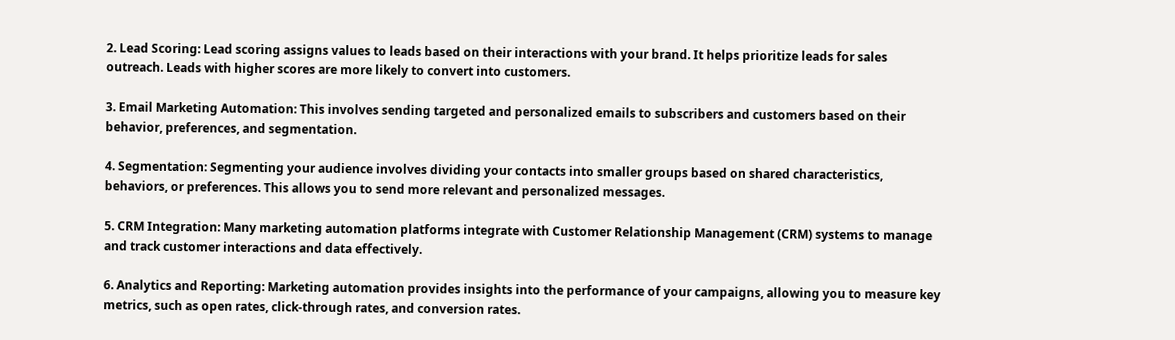2. Lead Scoring: Lead scoring assigns values to leads based on their interactions with your brand. It helps prioritize leads for sales outreach. Leads with higher scores are more likely to convert into customers.

3. Email Marketing Automation: This involves sending targeted and personalized emails to subscribers and customers based on their behavior, preferences, and segmentation.

4. Segmentation: Segmenting your audience involves dividing your contacts into smaller groups based on shared characteristics, behaviors, or preferences. This allows you to send more relevant and personalized messages.

5. CRM Integration: Many marketing automation platforms integrate with Customer Relationship Management (CRM) systems to manage and track customer interactions and data effectively.

6. Analytics and Reporting: Marketing automation provides insights into the performance of your campaigns, allowing you to measure key metrics, such as open rates, click-through rates, and conversion rates.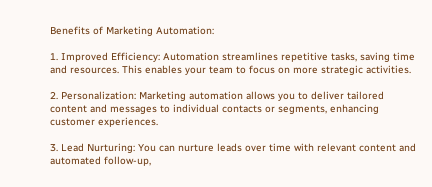Benefits of Marketing Automation:

1. Improved Efficiency: Automation streamlines repetitive tasks, saving time and resources. This enables your team to focus on more strategic activities.

2. Personalization: Marketing automation allows you to deliver tailored content and messages to individual contacts or segments, enhancing customer experiences.

3. Lead Nurturing: You can nurture leads over time with relevant content and automated follow-up,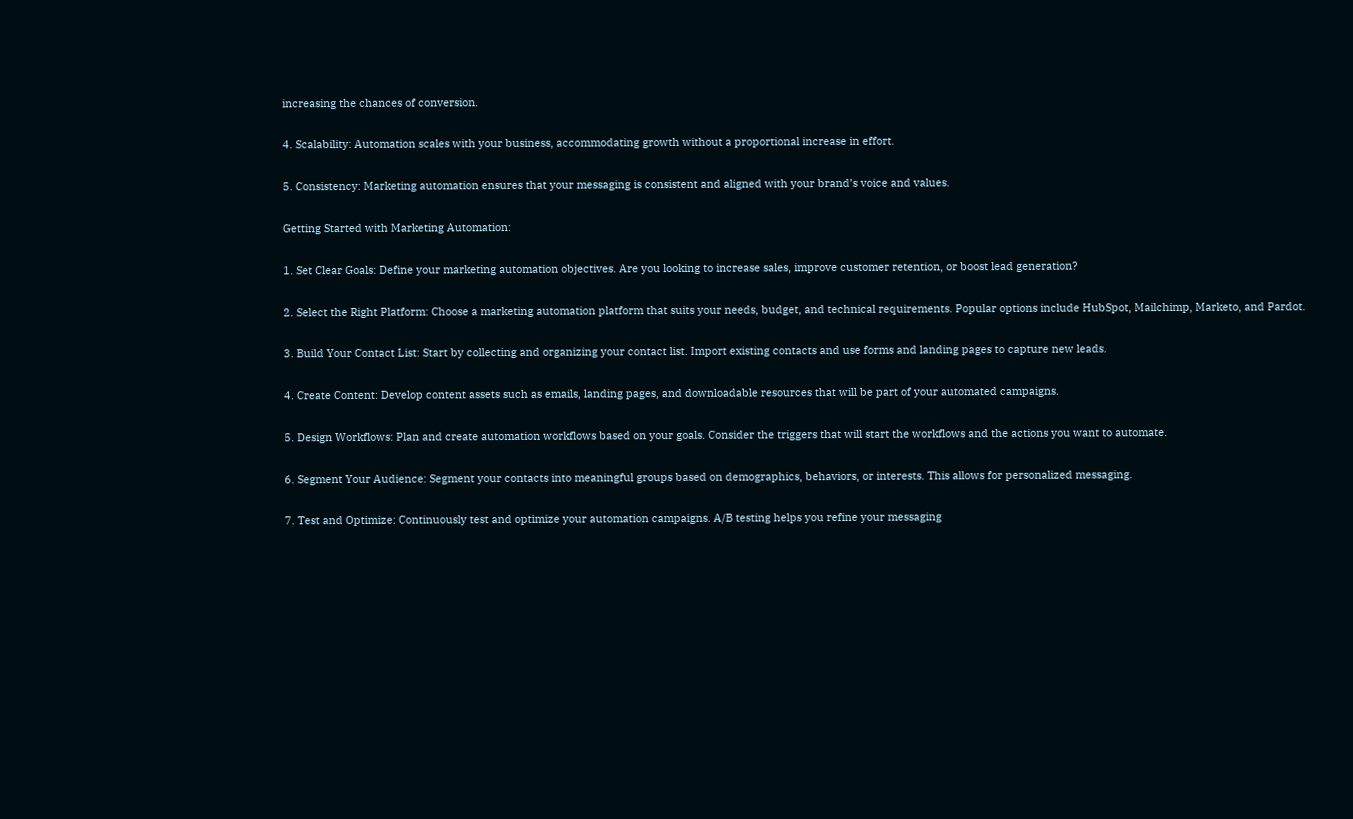increasing the chances of conversion.

4. Scalability: Automation scales with your business, accommodating growth without a proportional increase in effort.

5. Consistency: Marketing automation ensures that your messaging is consistent and aligned with your brand’s voice and values.

Getting Started with Marketing Automation:

1. Set Clear Goals: Define your marketing automation objectives. Are you looking to increase sales, improve customer retention, or boost lead generation?

2. Select the Right Platform: Choose a marketing automation platform that suits your needs, budget, and technical requirements. Popular options include HubSpot, Mailchimp, Marketo, and Pardot.

3. Build Your Contact List: Start by collecting and organizing your contact list. Import existing contacts and use forms and landing pages to capture new leads.

4. Create Content: Develop content assets such as emails, landing pages, and downloadable resources that will be part of your automated campaigns.

5. Design Workflows: Plan and create automation workflows based on your goals. Consider the triggers that will start the workflows and the actions you want to automate.

6. Segment Your Audience: Segment your contacts into meaningful groups based on demographics, behaviors, or interests. This allows for personalized messaging.

7. Test and Optimize: Continuously test and optimize your automation campaigns. A/B testing helps you refine your messaging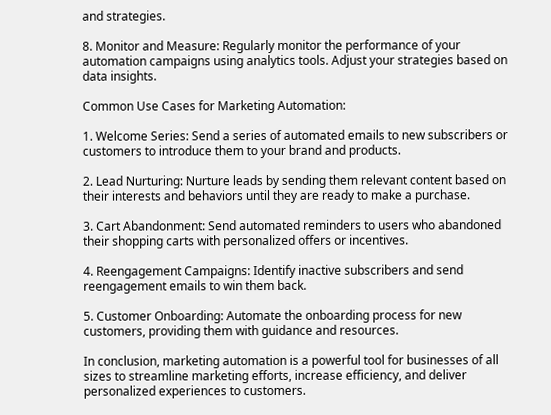and strategies.

8. Monitor and Measure: Regularly monitor the performance of your automation campaigns using analytics tools. Adjust your strategies based on data insights.

Common Use Cases for Marketing Automation:

1. Welcome Series: Send a series of automated emails to new subscribers or customers to introduce them to your brand and products.

2. Lead Nurturing: Nurture leads by sending them relevant content based on their interests and behaviors until they are ready to make a purchase.

3. Cart Abandonment: Send automated reminders to users who abandoned their shopping carts with personalized offers or incentives.

4. Reengagement Campaigns: Identify inactive subscribers and send reengagement emails to win them back.

5. Customer Onboarding: Automate the onboarding process for new customers, providing them with guidance and resources.

In conclusion, marketing automation is a powerful tool for businesses of all sizes to streamline marketing efforts, increase efficiency, and deliver personalized experiences to customers.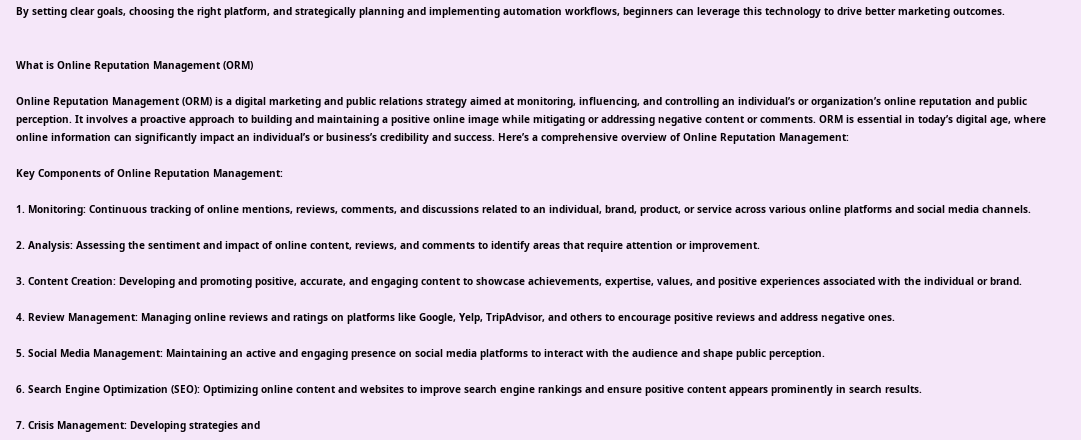By setting clear goals, choosing the right platform, and strategically planning and implementing automation workflows, beginners can leverage this technology to drive better marketing outcomes.


What is Online Reputation Management (ORM)

Online Reputation Management (ORM) is a digital marketing and public relations strategy aimed at monitoring, influencing, and controlling an individual’s or organization’s online reputation and public perception. It involves a proactive approach to building and maintaining a positive online image while mitigating or addressing negative content or comments. ORM is essential in today’s digital age, where online information can significantly impact an individual’s or business’s credibility and success. Here’s a comprehensive overview of Online Reputation Management:

Key Components of Online Reputation Management:

1. Monitoring: Continuous tracking of online mentions, reviews, comments, and discussions related to an individual, brand, product, or service across various online platforms and social media channels.

2. Analysis: Assessing the sentiment and impact of online content, reviews, and comments to identify areas that require attention or improvement.

3. Content Creation: Developing and promoting positive, accurate, and engaging content to showcase achievements, expertise, values, and positive experiences associated with the individual or brand.

4. Review Management: Managing online reviews and ratings on platforms like Google, Yelp, TripAdvisor, and others to encourage positive reviews and address negative ones.

5. Social Media Management: Maintaining an active and engaging presence on social media platforms to interact with the audience and shape public perception.

6. Search Engine Optimization (SEO): Optimizing online content and websites to improve search engine rankings and ensure positive content appears prominently in search results.

7. Crisis Management: Developing strategies and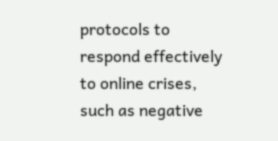protocols to respond effectively to online crises, such as negative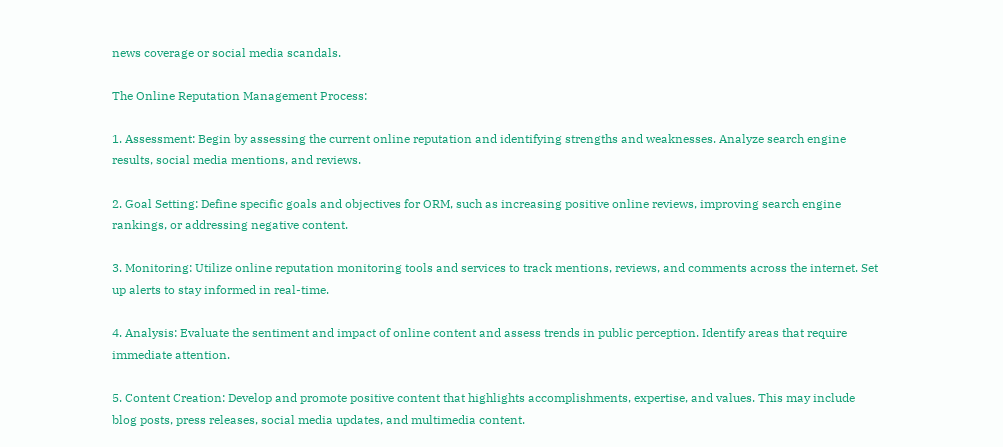news coverage or social media scandals.

The Online Reputation Management Process:

1. Assessment: Begin by assessing the current online reputation and identifying strengths and weaknesses. Analyze search engine results, social media mentions, and reviews.

2. Goal Setting: Define specific goals and objectives for ORM, such as increasing positive online reviews, improving search engine rankings, or addressing negative content.

3. Monitoring: Utilize online reputation monitoring tools and services to track mentions, reviews, and comments across the internet. Set up alerts to stay informed in real-time.

4. Analysis: Evaluate the sentiment and impact of online content and assess trends in public perception. Identify areas that require immediate attention.

5. Content Creation: Develop and promote positive content that highlights accomplishments, expertise, and values. This may include blog posts, press releases, social media updates, and multimedia content.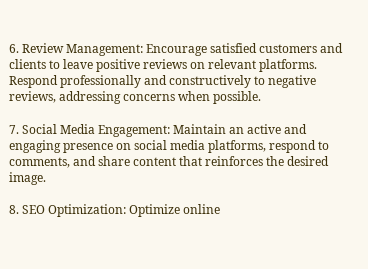6. Review Management: Encourage satisfied customers and clients to leave positive reviews on relevant platforms. Respond professionally and constructively to negative reviews, addressing concerns when possible.

7. Social Media Engagement: Maintain an active and engaging presence on social media platforms, respond to comments, and share content that reinforces the desired image.

8. SEO Optimization: Optimize online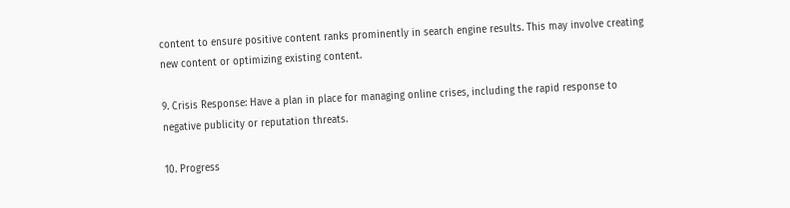content to ensure positive content ranks prominently in search engine results. This may involve creating new content or optimizing existing content.

9. Crisis Response: Have a plan in place for managing online crises, including the rapid response to negative publicity or reputation threats.

10. Progress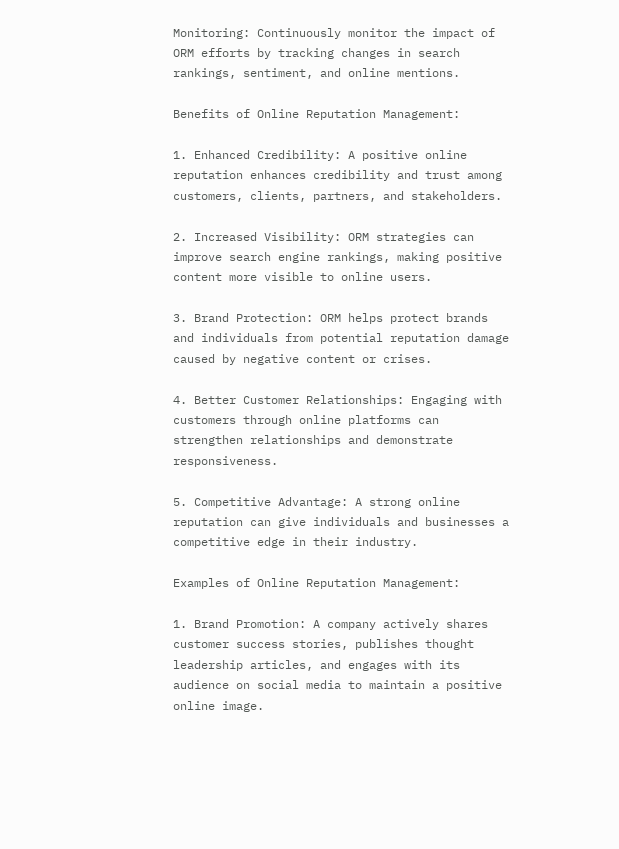Monitoring: Continuously monitor the impact of ORM efforts by tracking changes in search rankings, sentiment, and online mentions.

Benefits of Online Reputation Management:

1. Enhanced Credibility: A positive online reputation enhances credibility and trust among customers, clients, partners, and stakeholders.

2. Increased Visibility: ORM strategies can improve search engine rankings, making positive content more visible to online users.

3. Brand Protection: ORM helps protect brands and individuals from potential reputation damage caused by negative content or crises.

4. Better Customer Relationships: Engaging with customers through online platforms can strengthen relationships and demonstrate responsiveness.

5. Competitive Advantage: A strong online reputation can give individuals and businesses a competitive edge in their industry.

Examples of Online Reputation Management:

1. Brand Promotion: A company actively shares customer success stories, publishes thought leadership articles, and engages with its audience on social media to maintain a positive online image.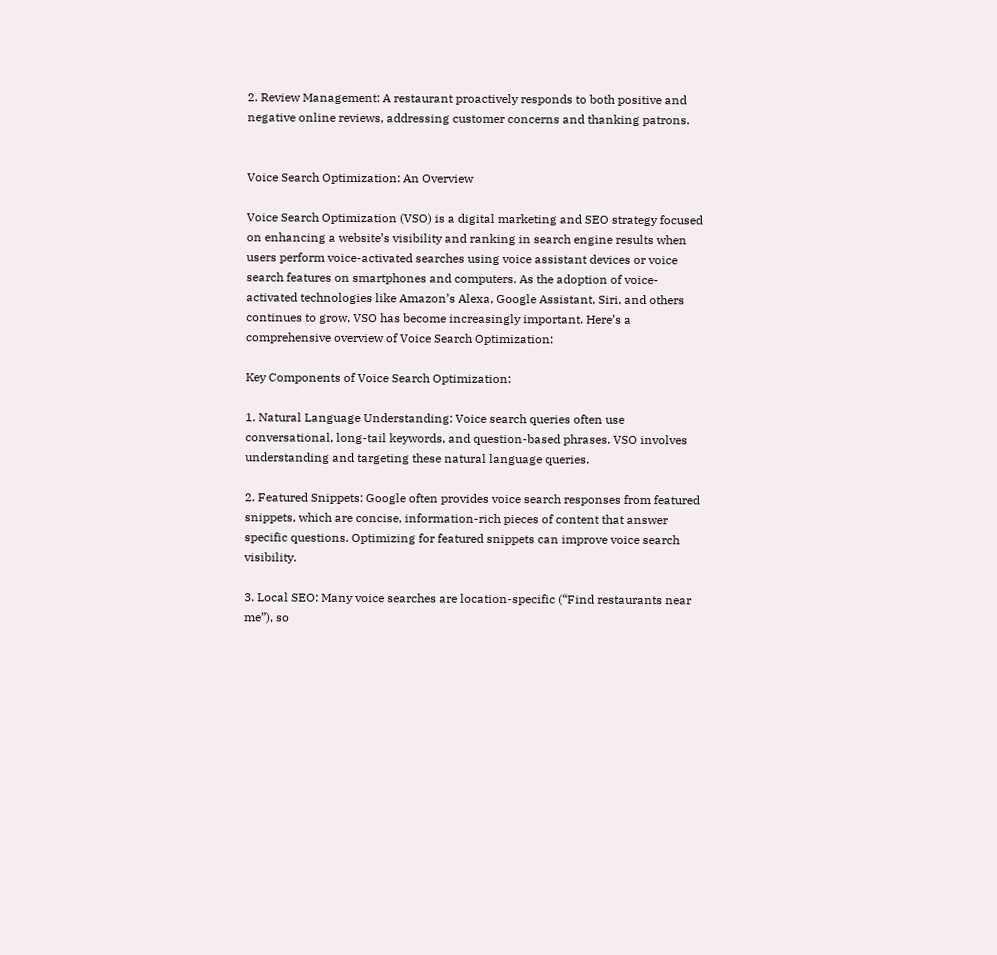2. Review Management: A restaurant proactively responds to both positive and negative online reviews, addressing customer concerns and thanking patrons.


Voice Search Optimization: An Overview

Voice Search Optimization (VSO) is a digital marketing and SEO strategy focused on enhancing a website’s visibility and ranking in search engine results when users perform voice-activated searches using voice assistant devices or voice search features on smartphones and computers. As the adoption of voice-activated technologies like Amazon’s Alexa, Google Assistant, Siri, and others continues to grow, VSO has become increasingly important. Here’s a comprehensive overview of Voice Search Optimization:

Key Components of Voice Search Optimization:

1. Natural Language Understanding: Voice search queries often use conversational, long-tail keywords, and question-based phrases. VSO involves understanding and targeting these natural language queries.

2. Featured Snippets: Google often provides voice search responses from featured snippets, which are concise, information-rich pieces of content that answer specific questions. Optimizing for featured snippets can improve voice search visibility.

3. Local SEO: Many voice searches are location-specific (“Find restaurants near me”), so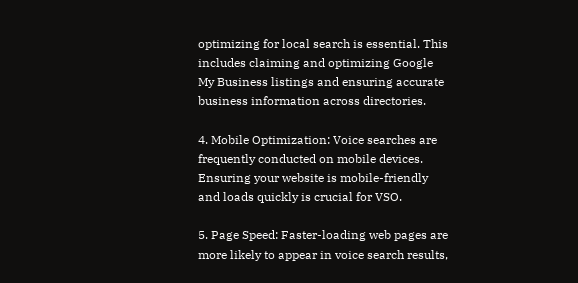optimizing for local search is essential. This includes claiming and optimizing Google My Business listings and ensuring accurate business information across directories.

4. Mobile Optimization: Voice searches are frequently conducted on mobile devices. Ensuring your website is mobile-friendly and loads quickly is crucial for VSO.

5. Page Speed: Faster-loading web pages are more likely to appear in voice search results,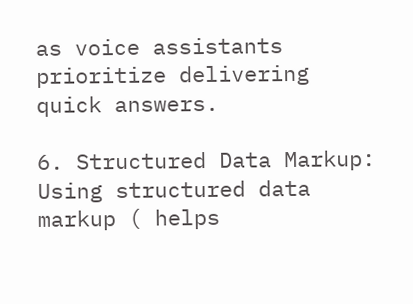as voice assistants prioritize delivering quick answers.

6. Structured Data Markup: Using structured data markup ( helps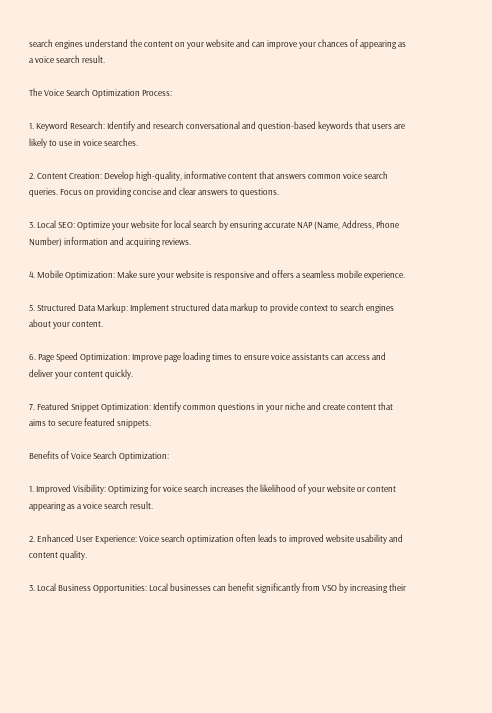search engines understand the content on your website and can improve your chances of appearing as a voice search result.

The Voice Search Optimization Process:

1. Keyword Research: Identify and research conversational and question-based keywords that users are likely to use in voice searches.

2. Content Creation: Develop high-quality, informative content that answers common voice search queries. Focus on providing concise and clear answers to questions.

3. Local SEO: Optimize your website for local search by ensuring accurate NAP (Name, Address, Phone Number) information and acquiring reviews.

4. Mobile Optimization: Make sure your website is responsive and offers a seamless mobile experience.

5. Structured Data Markup: Implement structured data markup to provide context to search engines about your content.

6. Page Speed Optimization: Improve page loading times to ensure voice assistants can access and deliver your content quickly.

7. Featured Snippet Optimization: Identify common questions in your niche and create content that aims to secure featured snippets.

Benefits of Voice Search Optimization:

1. Improved Visibility: Optimizing for voice search increases the likelihood of your website or content appearing as a voice search result.

2. Enhanced User Experience: Voice search optimization often leads to improved website usability and content quality.

3. Local Business Opportunities: Local businesses can benefit significantly from VSO by increasing their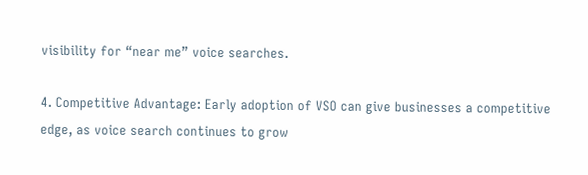visibility for “near me” voice searches.

4. Competitive Advantage: Early adoption of VSO can give businesses a competitive edge, as voice search continues to grow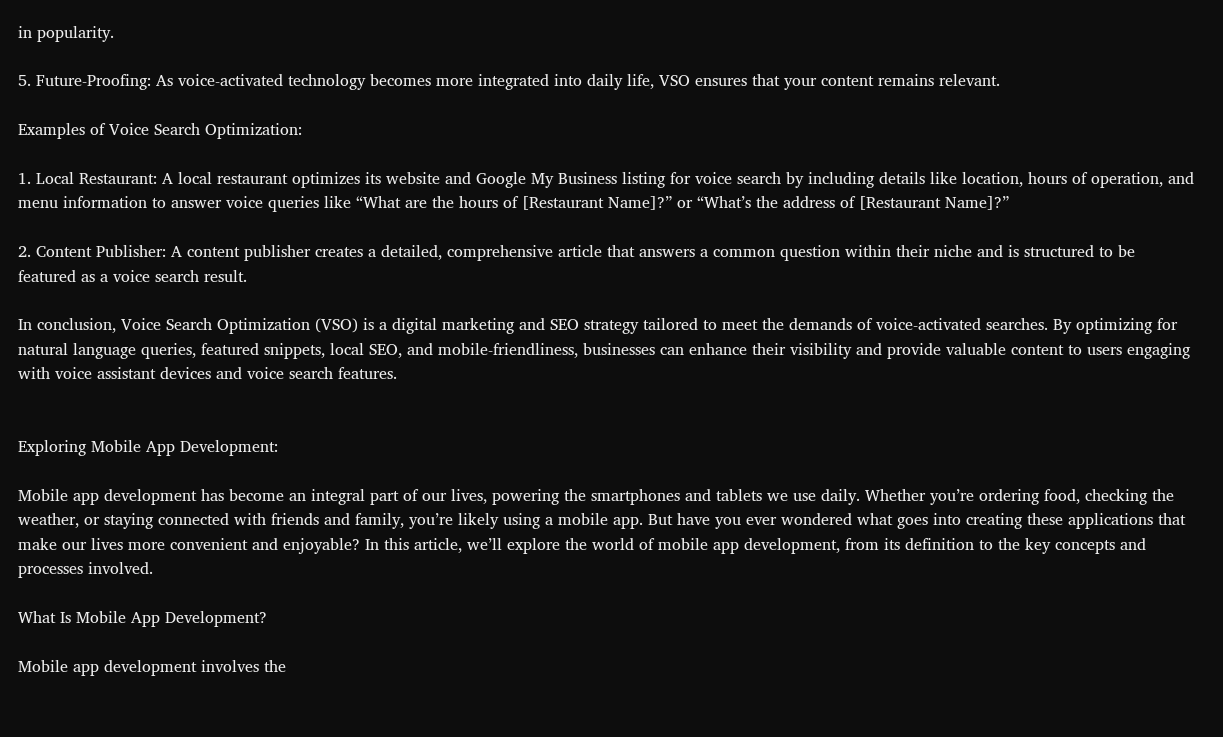in popularity.

5. Future-Proofing: As voice-activated technology becomes more integrated into daily life, VSO ensures that your content remains relevant.

Examples of Voice Search Optimization:

1. Local Restaurant: A local restaurant optimizes its website and Google My Business listing for voice search by including details like location, hours of operation, and menu information to answer voice queries like “What are the hours of [Restaurant Name]?” or “What’s the address of [Restaurant Name]?”

2. Content Publisher: A content publisher creates a detailed, comprehensive article that answers a common question within their niche and is structured to be featured as a voice search result.

In conclusion, Voice Search Optimization (VSO) is a digital marketing and SEO strategy tailored to meet the demands of voice-activated searches. By optimizing for natural language queries, featured snippets, local SEO, and mobile-friendliness, businesses can enhance their visibility and provide valuable content to users engaging with voice assistant devices and voice search features.


Exploring Mobile App Development:

Mobile app development has become an integral part of our lives, powering the smartphones and tablets we use daily. Whether you’re ordering food, checking the weather, or staying connected with friends and family, you’re likely using a mobile app. But have you ever wondered what goes into creating these applications that make our lives more convenient and enjoyable? In this article, we’ll explore the world of mobile app development, from its definition to the key concepts and processes involved.

What Is Mobile App Development?

Mobile app development involves the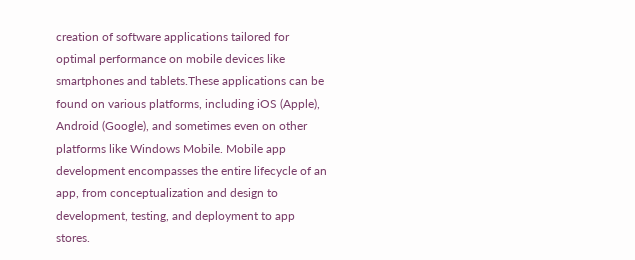creation of software applications tailored for optimal performance on mobile devices like smartphones and tablets.These applications can be found on various platforms, including iOS (Apple), Android (Google), and sometimes even on other platforms like Windows Mobile. Mobile app development encompasses the entire lifecycle of an app, from conceptualization and design to development, testing, and deployment to app stores.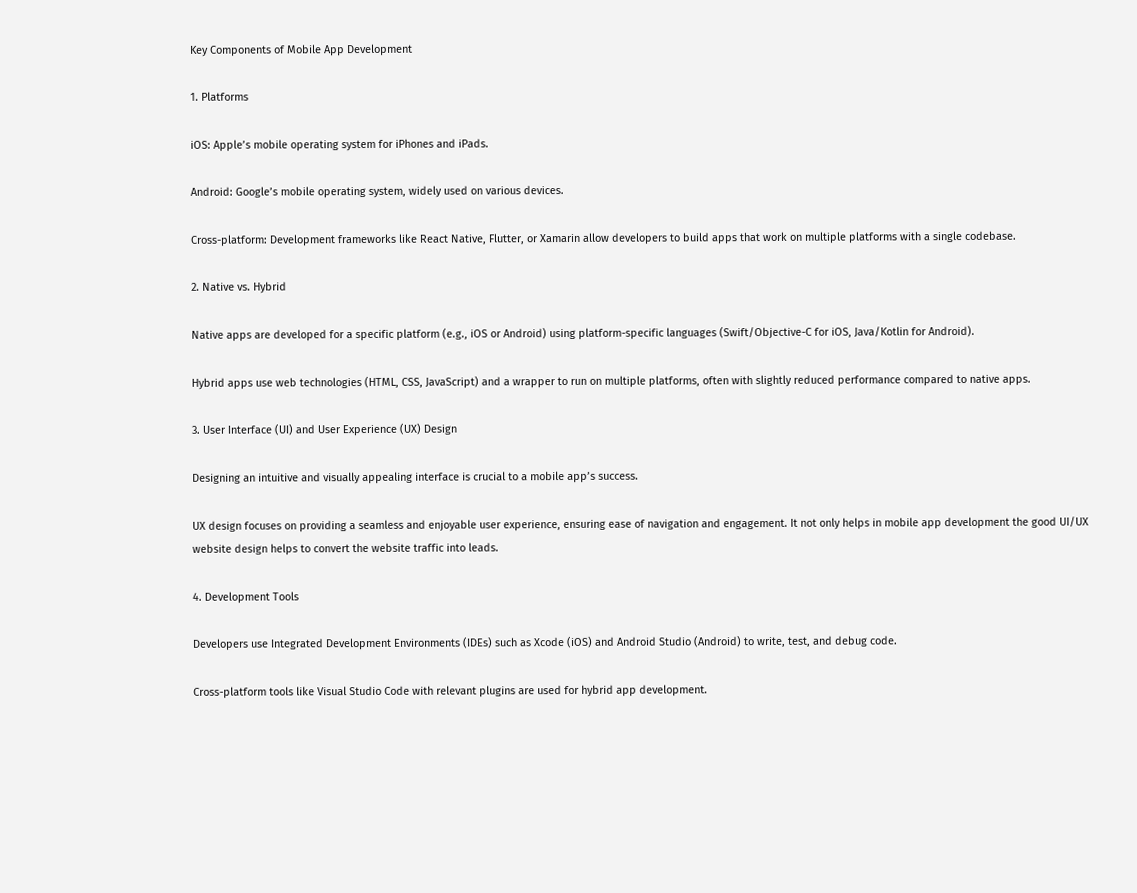Key Components of Mobile App Development

1. Platforms

iOS: Apple’s mobile operating system for iPhones and iPads.

Android: Google’s mobile operating system, widely used on various devices.

Cross-platform: Development frameworks like React Native, Flutter, or Xamarin allow developers to build apps that work on multiple platforms with a single codebase.

2. Native vs. Hybrid

Native apps are developed for a specific platform (e.g., iOS or Android) using platform-specific languages (Swift/Objective-C for iOS, Java/Kotlin for Android).

Hybrid apps use web technologies (HTML, CSS, JavaScript) and a wrapper to run on multiple platforms, often with slightly reduced performance compared to native apps.

3. User Interface (UI) and User Experience (UX) Design

Designing an intuitive and visually appealing interface is crucial to a mobile app’s success.

UX design focuses on providing a seamless and enjoyable user experience, ensuring ease of navigation and engagement. It not only helps in mobile app development the good UI/UX website design helps to convert the website traffic into leads.

4. Development Tools

Developers use Integrated Development Environments (IDEs) such as Xcode (iOS) and Android Studio (Android) to write, test, and debug code.

Cross-platform tools like Visual Studio Code with relevant plugins are used for hybrid app development.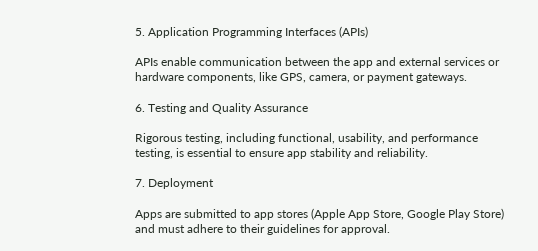5. Application Programming Interfaces (APIs)

APIs enable communication between the app and external services or hardware components, like GPS, camera, or payment gateways.

6. Testing and Quality Assurance

Rigorous testing, including functional, usability, and performance testing, is essential to ensure app stability and reliability.

7. Deployment

Apps are submitted to app stores (Apple App Store, Google Play Store) and must adhere to their guidelines for approval.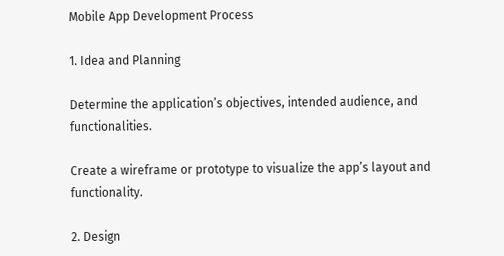Mobile App Development Process

1. Idea and Planning

Determine the application’s objectives, intended audience, and functionalities.

Create a wireframe or prototype to visualize the app’s layout and functionality.

2. Design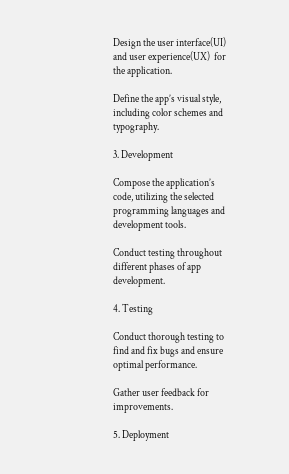Design the user interface(UI) and user experience(UX)  for the application.

Define the app’s visual style, including color schemes and typography.

3. Development

Compose the application’s code, utilizing the selected programming languages and development tools.

Conduct testing throughout different phases of app development.

4. Testing

Conduct thorough testing to find and fix bugs and ensure optimal performance.

Gather user feedback for improvements.

5. Deployment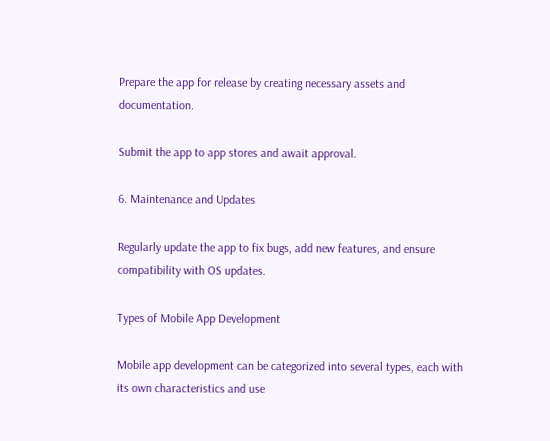Prepare the app for release by creating necessary assets and documentation.

Submit the app to app stores and await approval.

6. Maintenance and Updates

Regularly update the app to fix bugs, add new features, and ensure compatibility with OS updates.

Types of Mobile App Development

Mobile app development can be categorized into several types, each with its own characteristics and use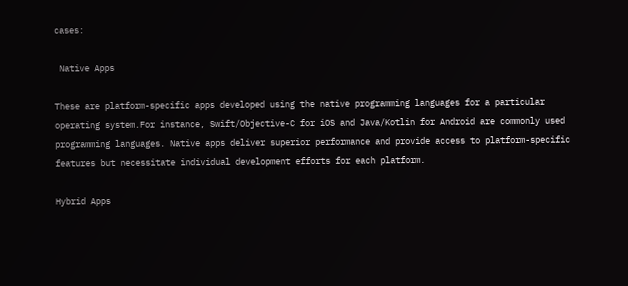cases:

 Native Apps

These are platform-specific apps developed using the native programming languages for a particular operating system.For instance, Swift/Objective-C for iOS and Java/Kotlin for Android are commonly used programming languages. Native apps deliver superior performance and provide access to platform-specific features but necessitate individual development efforts for each platform.

Hybrid Apps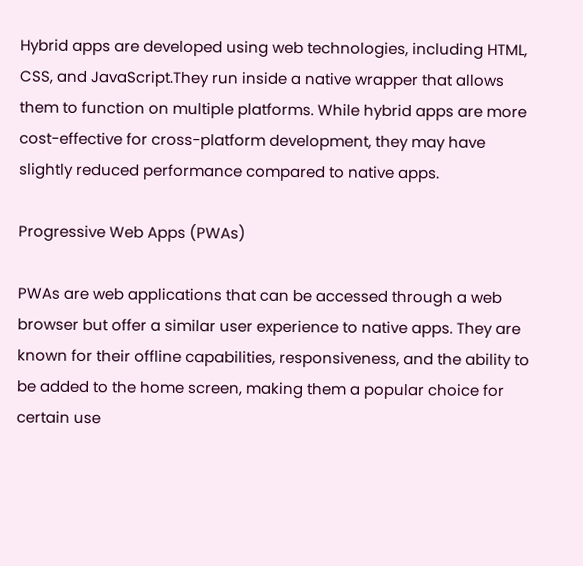Hybrid apps are developed using web technologies, including HTML, CSS, and JavaScript.They run inside a native wrapper that allows them to function on multiple platforms. While hybrid apps are more cost-effective for cross-platform development, they may have slightly reduced performance compared to native apps.

Progressive Web Apps (PWAs)

PWAs are web applications that can be accessed through a web browser but offer a similar user experience to native apps. They are known for their offline capabilities, responsiveness, and the ability to be added to the home screen, making them a popular choice for certain use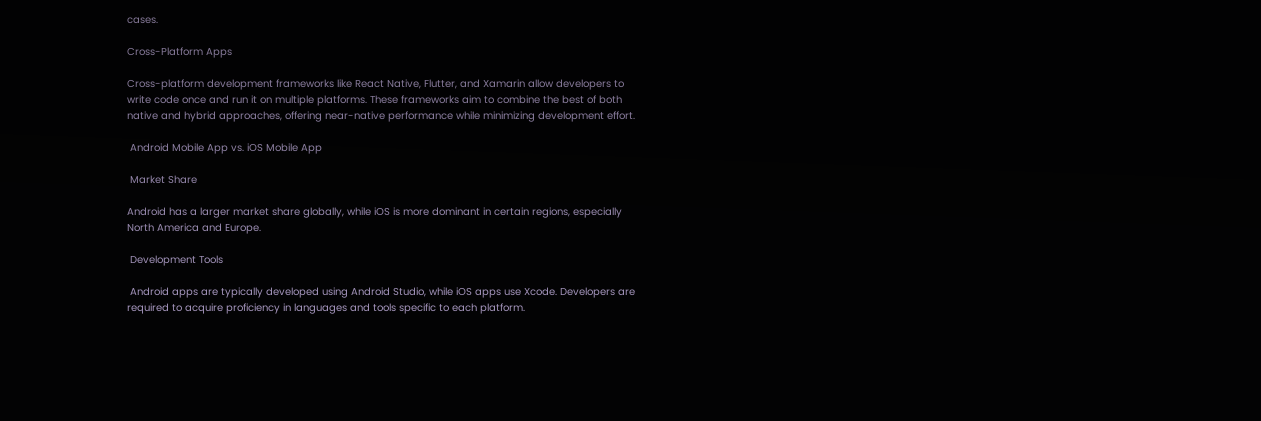cases.

Cross-Platform Apps

Cross-platform development frameworks like React Native, Flutter, and Xamarin allow developers to write code once and run it on multiple platforms. These frameworks aim to combine the best of both native and hybrid approaches, offering near-native performance while minimizing development effort.

 Android Mobile App vs. iOS Mobile App

 Market Share

Android has a larger market share globally, while iOS is more dominant in certain regions, especially North America and Europe.

 Development Tools

 Android apps are typically developed using Android Studio, while iOS apps use Xcode. Developers are required to acquire proficiency in languages and tools specific to each platform.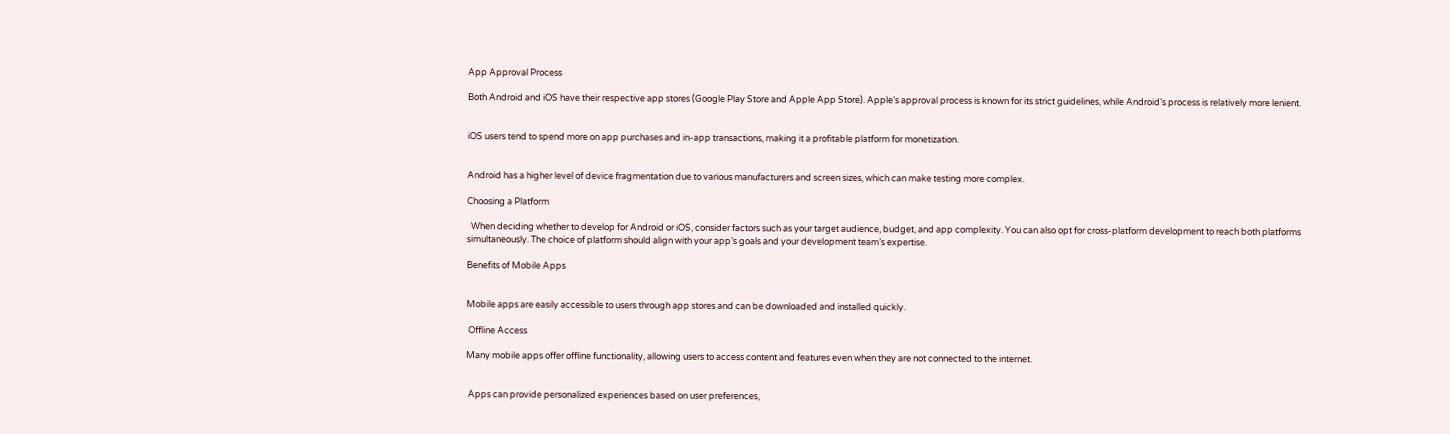App Approval Process

Both Android and iOS have their respective app stores (Google Play Store and Apple App Store). Apple’s approval process is known for its strict guidelines, while Android’s process is relatively more lenient.


iOS users tend to spend more on app purchases and in-app transactions, making it a profitable platform for monetization.


Android has a higher level of device fragmentation due to various manufacturers and screen sizes, which can make testing more complex.

Choosing a Platform

  When deciding whether to develop for Android or iOS, consider factors such as your target audience, budget, and app complexity. You can also opt for cross-platform development to reach both platforms simultaneously. The choice of platform should align with your app’s goals and your development team’s expertise.

Benefits of Mobile Apps


Mobile apps are easily accessible to users through app stores and can be downloaded and installed quickly.

 Offline Access

Many mobile apps offer offline functionality, allowing users to access content and features even when they are not connected to the internet.


 Apps can provide personalized experiences based on user preferences,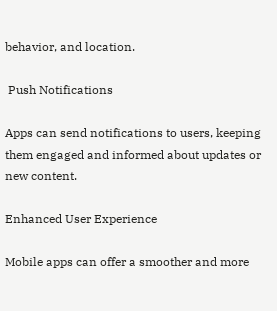behavior, and location.

 Push Notifications

Apps can send notifications to users, keeping them engaged and informed about updates or new content.

Enhanced User Experience

Mobile apps can offer a smoother and more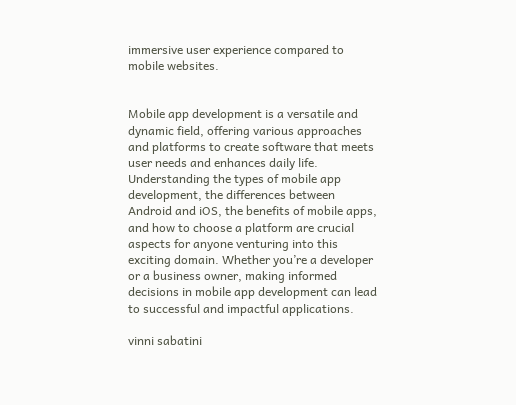immersive user experience compared to mobile websites.


Mobile app development is a versatile and dynamic field, offering various approaches and platforms to create software that meets user needs and enhances daily life. Understanding the types of mobile app development, the differences between Android and iOS, the benefits of mobile apps, and how to choose a platform are crucial aspects for anyone venturing into this exciting domain. Whether you’re a developer or a business owner, making informed decisions in mobile app development can lead to successful and impactful applications.

vinni sabatini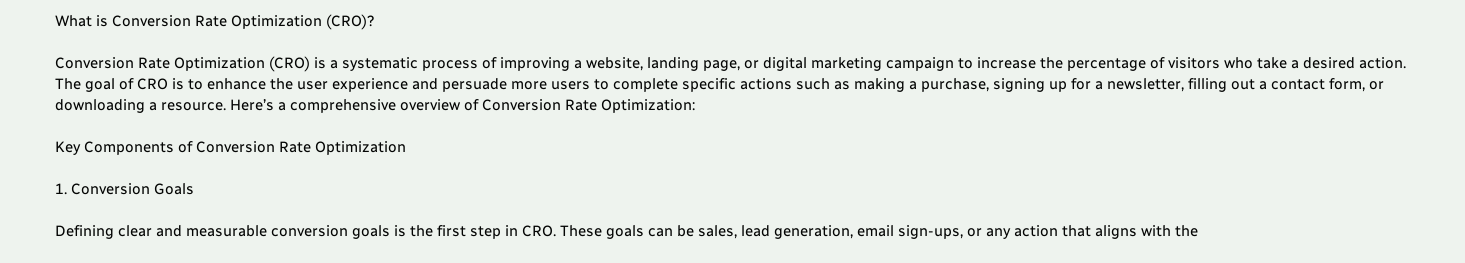What is Conversion Rate Optimization (CRO)?

Conversion Rate Optimization (CRO) is a systematic process of improving a website, landing page, or digital marketing campaign to increase the percentage of visitors who take a desired action. The goal of CRO is to enhance the user experience and persuade more users to complete specific actions such as making a purchase, signing up for a newsletter, filling out a contact form, or downloading a resource. Here’s a comprehensive overview of Conversion Rate Optimization:

Key Components of Conversion Rate Optimization

1. Conversion Goals

Defining clear and measurable conversion goals is the first step in CRO. These goals can be sales, lead generation, email sign-ups, or any action that aligns with the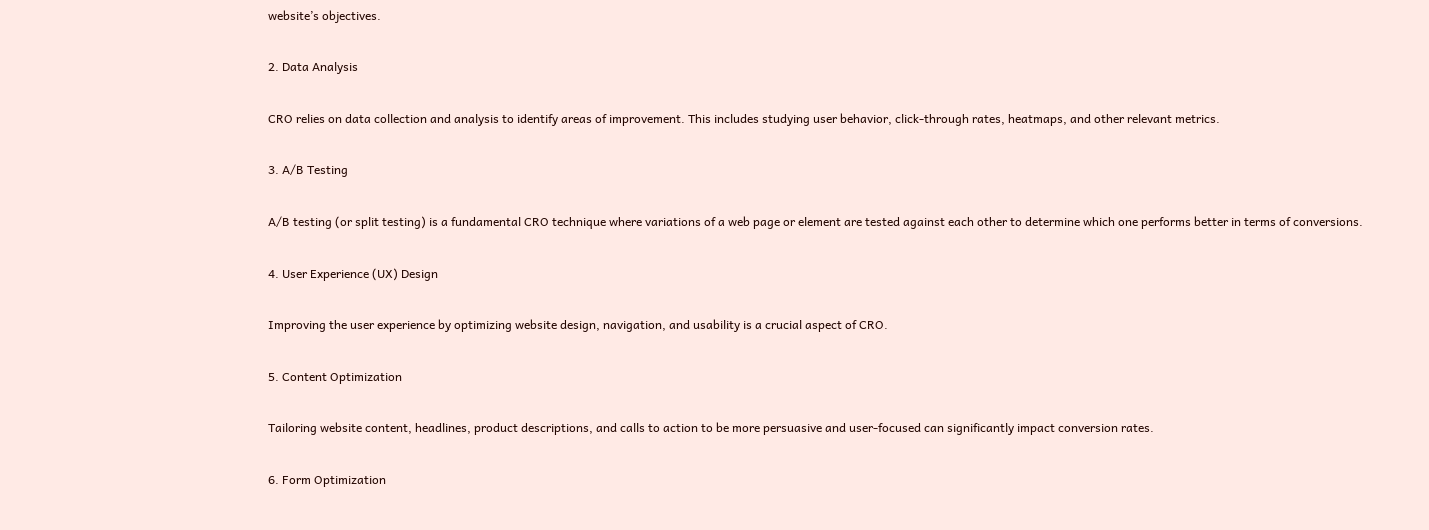website’s objectives.

2. Data Analysis

CRO relies on data collection and analysis to identify areas of improvement. This includes studying user behavior, click-through rates, heatmaps, and other relevant metrics.

3. A/B Testing

A/B testing (or split testing) is a fundamental CRO technique where variations of a web page or element are tested against each other to determine which one performs better in terms of conversions.

4. User Experience (UX) Design

Improving the user experience by optimizing website design, navigation, and usability is a crucial aspect of CRO.

5. Content Optimization

Tailoring website content, headlines, product descriptions, and calls to action to be more persuasive and user-focused can significantly impact conversion rates.

6. Form Optimization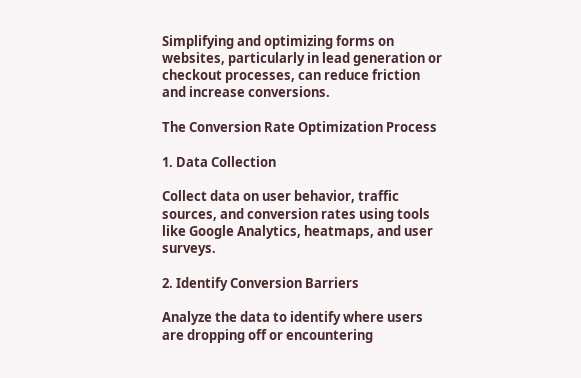Simplifying and optimizing forms on websites, particularly in lead generation or checkout processes, can reduce friction and increase conversions.

The Conversion Rate Optimization Process

1. Data Collection

Collect data on user behavior, traffic sources, and conversion rates using tools like Google Analytics, heatmaps, and user surveys.

2. Identify Conversion Barriers

Analyze the data to identify where users are dropping off or encountering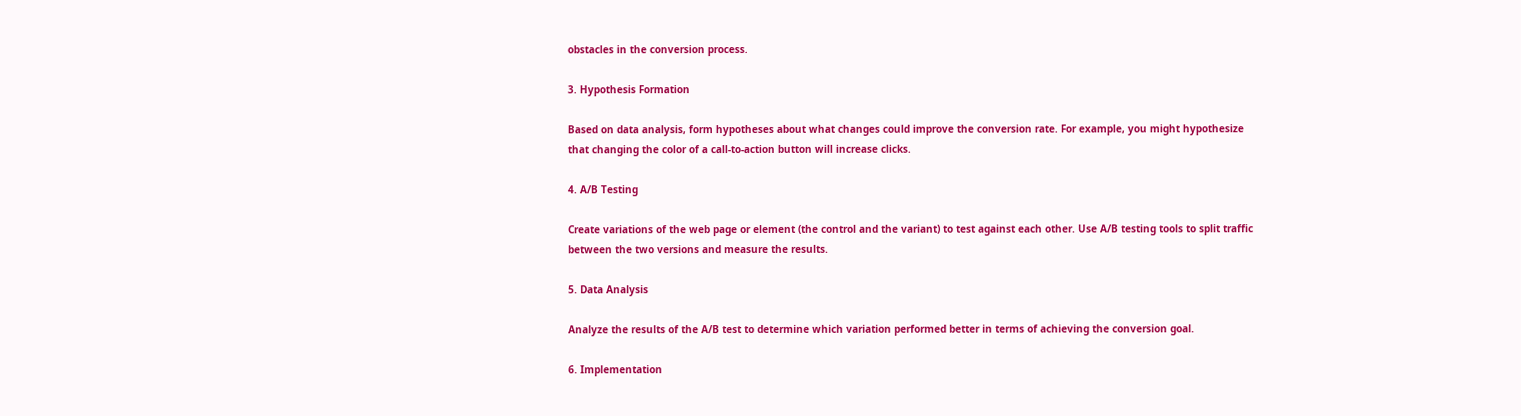obstacles in the conversion process.

3. Hypothesis Formation

Based on data analysis, form hypotheses about what changes could improve the conversion rate. For example, you might hypothesize that changing the color of a call-to-action button will increase clicks.

4. A/B Testing

Create variations of the web page or element (the control and the variant) to test against each other. Use A/B testing tools to split traffic between the two versions and measure the results.

5. Data Analysis

Analyze the results of the A/B test to determine which variation performed better in terms of achieving the conversion goal.

6. Implementation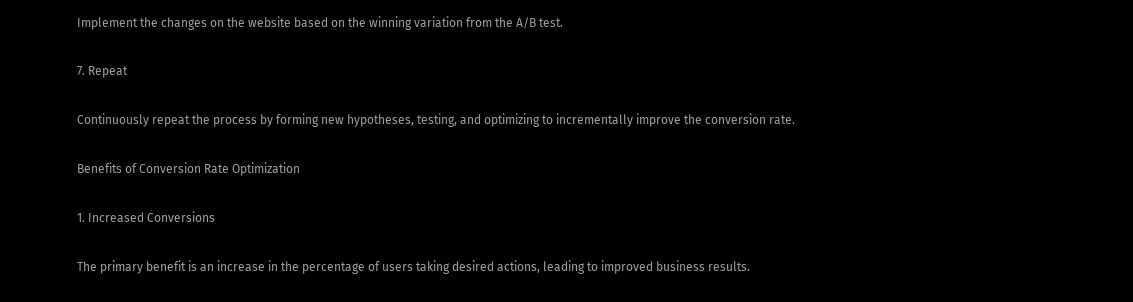Implement the changes on the website based on the winning variation from the A/B test.

7. Repeat

Continuously repeat the process by forming new hypotheses, testing, and optimizing to incrementally improve the conversion rate.

Benefits of Conversion Rate Optimization

1. Increased Conversions

The primary benefit is an increase in the percentage of users taking desired actions, leading to improved business results.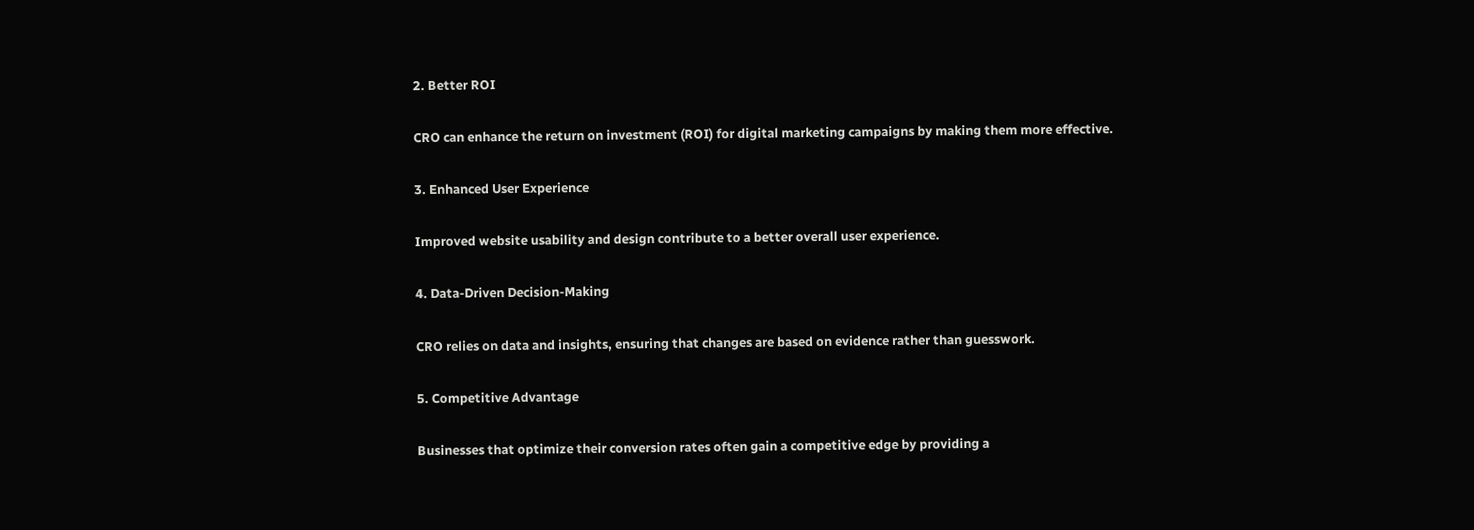2. Better ROI

CRO can enhance the return on investment (ROI) for digital marketing campaigns by making them more effective.

3. Enhanced User Experience

Improved website usability and design contribute to a better overall user experience.

4. Data-Driven Decision-Making

CRO relies on data and insights, ensuring that changes are based on evidence rather than guesswork.

5. Competitive Advantage

Businesses that optimize their conversion rates often gain a competitive edge by providing a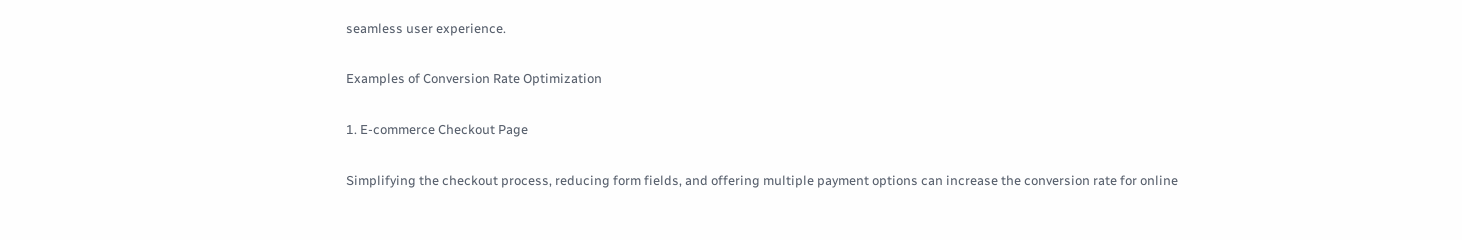seamless user experience.

Examples of Conversion Rate Optimization

1. E-commerce Checkout Page

Simplifying the checkout process, reducing form fields, and offering multiple payment options can increase the conversion rate for online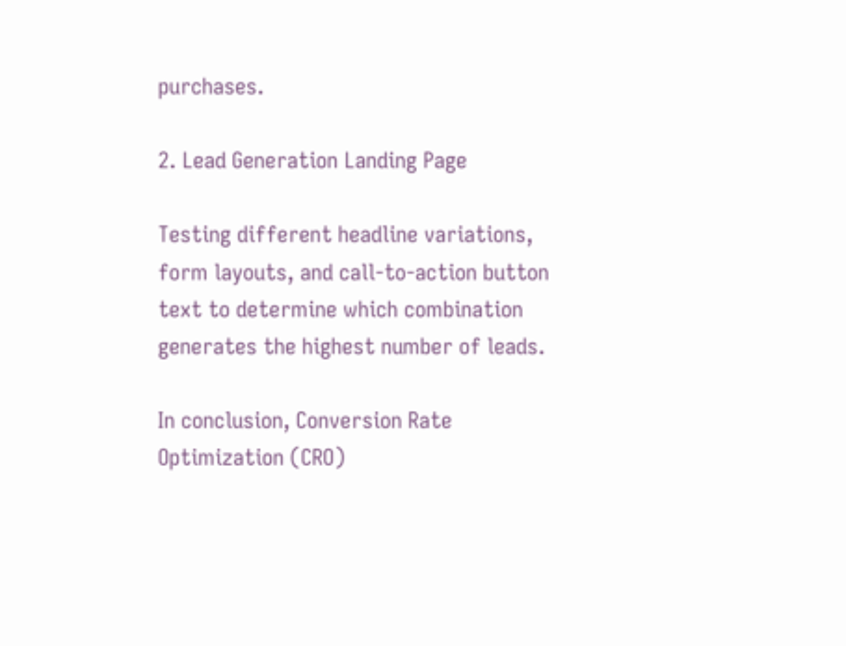purchases.

2. Lead Generation Landing Page

Testing different headline variations, form layouts, and call-to-action button text to determine which combination generates the highest number of leads.

In conclusion, Conversion Rate Optimization (CRO)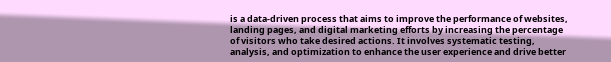is a data-driven process that aims to improve the performance of websites, landing pages, and digital marketing efforts by increasing the percentage of visitors who take desired actions. It involves systematic testing, analysis, and optimization to enhance the user experience and drive better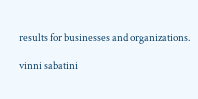results for businesses and organizations.

vinni sabatini